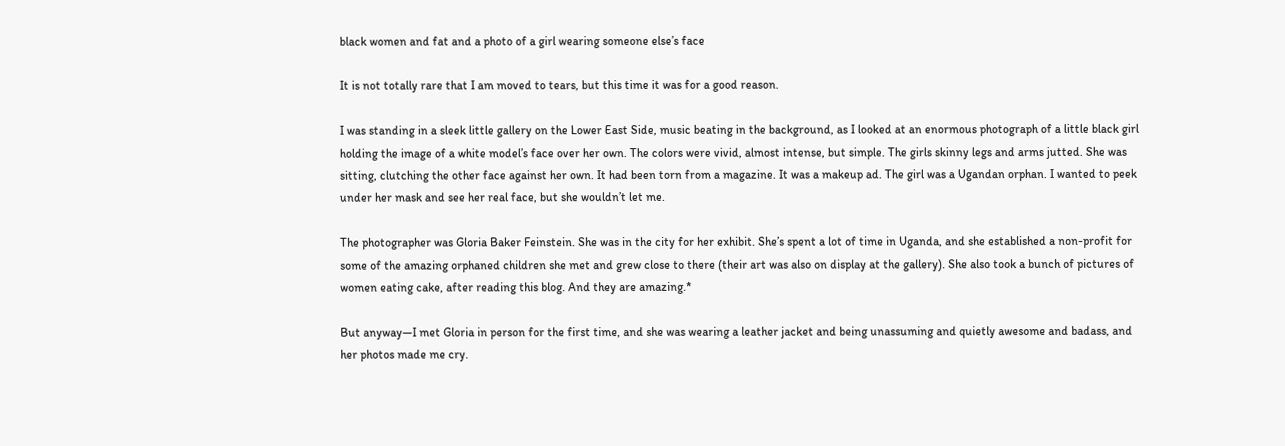black women and fat and a photo of a girl wearing someone else’s face

It is not totally rare that I am moved to tears, but this time it was for a good reason.

I was standing in a sleek little gallery on the Lower East Side, music beating in the background, as I looked at an enormous photograph of a little black girl holding the image of a white model’s face over her own. The colors were vivid, almost intense, but simple. The girls skinny legs and arms jutted. She was sitting, clutching the other face against her own. It had been torn from a magazine. It was a makeup ad. The girl was a Ugandan orphan. I wanted to peek under her mask and see her real face, but she wouldn’t let me.

The photographer was Gloria Baker Feinstein. She was in the city for her exhibit. She’s spent a lot of time in Uganda, and she established a non-profit for some of the amazing orphaned children she met and grew close to there (their art was also on display at the gallery). She also took a bunch of pictures of women eating cake, after reading this blog. And they are amazing.*

But anyway—I met Gloria in person for the first time, and she was wearing a leather jacket and being unassuming and quietly awesome and badass, and her photos made me cry.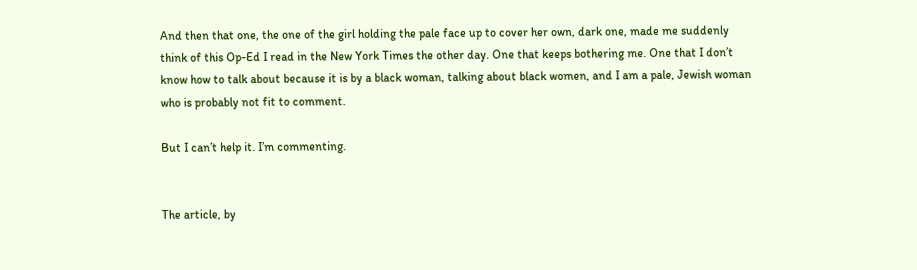And then that one, the one of the girl holding the pale face up to cover her own, dark one, made me suddenly think of this Op-Ed I read in the New York Times the other day. One that keeps bothering me. One that I don’t know how to talk about because it is by a black woman, talking about black women, and I am a pale, Jewish woman who is probably not fit to comment.

But I can’t help it. I’m commenting.


The article, by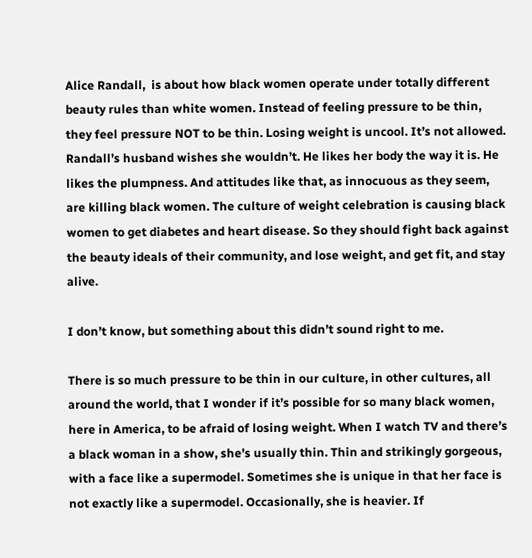Alice Randall,  is about how black women operate under totally different beauty rules than white women. Instead of feeling pressure to be thin, they feel pressure NOT to be thin. Losing weight is uncool. It’s not allowed. Randall’s husband wishes she wouldn’t. He likes her body the way it is. He likes the plumpness. And attitudes like that, as innocuous as they seem, are killing black women. The culture of weight celebration is causing black women to get diabetes and heart disease. So they should fight back against the beauty ideals of their community, and lose weight, and get fit, and stay alive.

I don’t know, but something about this didn’t sound right to me.

There is so much pressure to be thin in our culture, in other cultures, all around the world, that I wonder if it’s possible for so many black women, here in America, to be afraid of losing weight. When I watch TV and there’s a black woman in a show, she’s usually thin. Thin and strikingly gorgeous, with a face like a supermodel. Sometimes she is unique in that her face is not exactly like a supermodel. Occasionally, she is heavier. If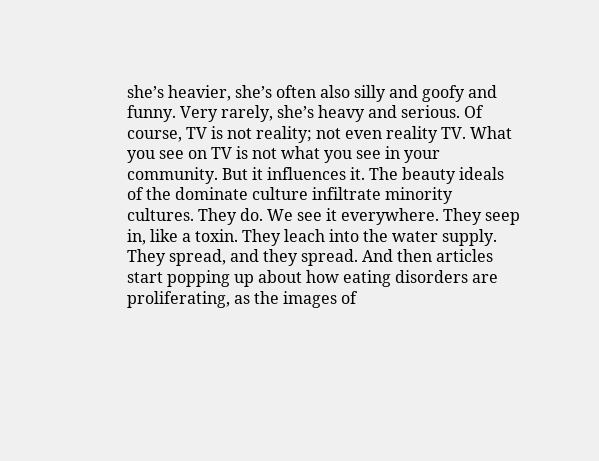she’s heavier, she’s often also silly and goofy and funny. Very rarely, she’s heavy and serious. Of course, TV is not reality; not even reality TV. What you see on TV is not what you see in your community. But it influences it. The beauty ideals of the dominate culture infiltrate minority cultures. They do. We see it everywhere. They seep in, like a toxin. They leach into the water supply. They spread, and they spread. And then articles start popping up about how eating disorders are proliferating, as the images of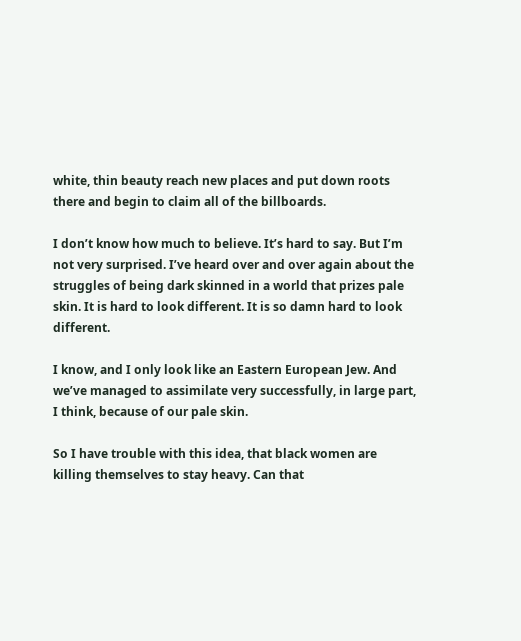white, thin beauty reach new places and put down roots there and begin to claim all of the billboards.

I don’t know how much to believe. It’s hard to say. But I’m not very surprised. I’ve heard over and over again about the struggles of being dark skinned in a world that prizes pale skin. It is hard to look different. It is so damn hard to look different.

I know, and I only look like an Eastern European Jew. And we’ve managed to assimilate very successfully, in large part, I think, because of our pale skin.

So I have trouble with this idea, that black women are killing themselves to stay heavy. Can that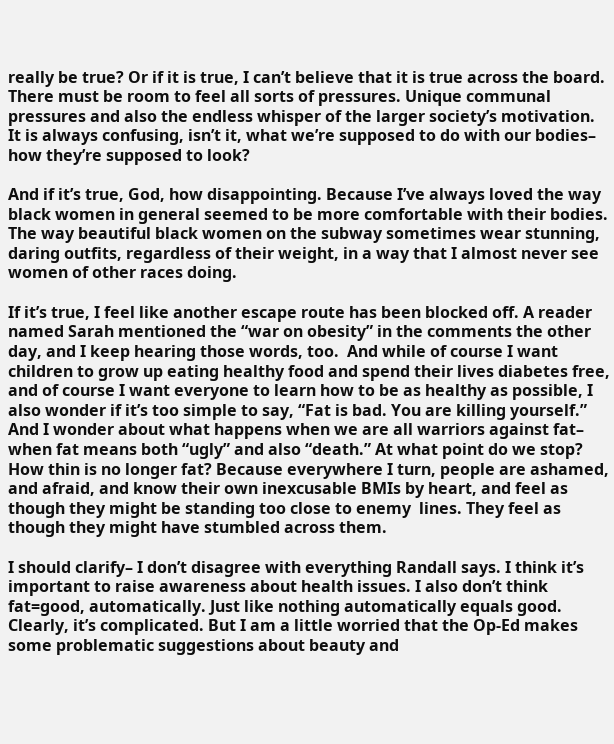really be true? Or if it is true, I can’t believe that it is true across the board. There must be room to feel all sorts of pressures. Unique communal pressures and also the endless whisper of the larger society’s motivation. It is always confusing, isn’t it, what we’re supposed to do with our bodies– how they’re supposed to look?

And if it’s true, God, how disappointing. Because I’ve always loved the way black women in general seemed to be more comfortable with their bodies. The way beautiful black women on the subway sometimes wear stunning, daring outfits, regardless of their weight, in a way that I almost never see women of other races doing.

If it’s true, I feel like another escape route has been blocked off. A reader named Sarah mentioned the “war on obesity” in the comments the other day, and I keep hearing those words, too.  And while of course I want children to grow up eating healthy food and spend their lives diabetes free, and of course I want everyone to learn how to be as healthy as possible, I also wonder if it’s too simple to say, “Fat is bad. You are killing yourself.” And I wonder about what happens when we are all warriors against fat– when fat means both “ugly” and also “death.” At what point do we stop? How thin is no longer fat? Because everywhere I turn, people are ashamed, and afraid, and know their own inexcusable BMIs by heart, and feel as though they might be standing too close to enemy  lines. They feel as though they might have stumbled across them.

I should clarify– I don’t disagree with everything Randall says. I think it’s important to raise awareness about health issues. I also don’t think fat=good, automatically. Just like nothing automatically equals good. Clearly, it’s complicated. But I am a little worried that the Op-Ed makes some problematic suggestions about beauty and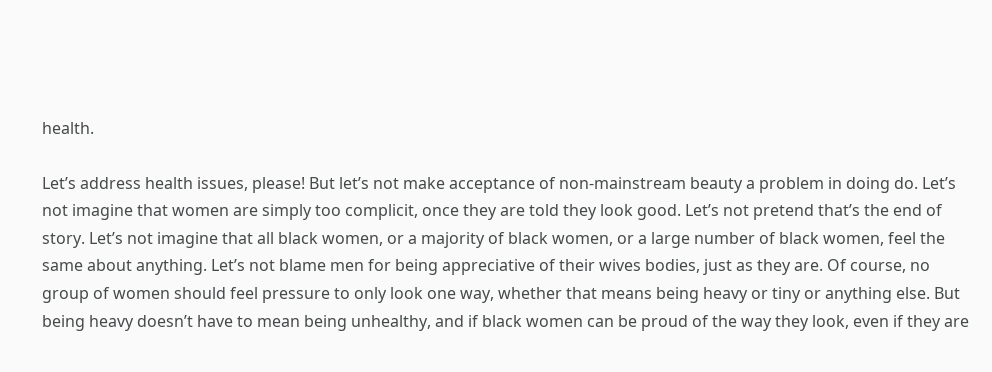health.

Let’s address health issues, please! But let’s not make acceptance of non-mainstream beauty a problem in doing do. Let’s not imagine that women are simply too complicit, once they are told they look good. Let’s not pretend that’s the end of story. Let’s not imagine that all black women, or a majority of black women, or a large number of black women, feel the same about anything. Let’s not blame men for being appreciative of their wives bodies, just as they are. Of course, no group of women should feel pressure to only look one way, whether that means being heavy or tiny or anything else. But being heavy doesn’t have to mean being unhealthy, and if black women can be proud of the way they look, even if they are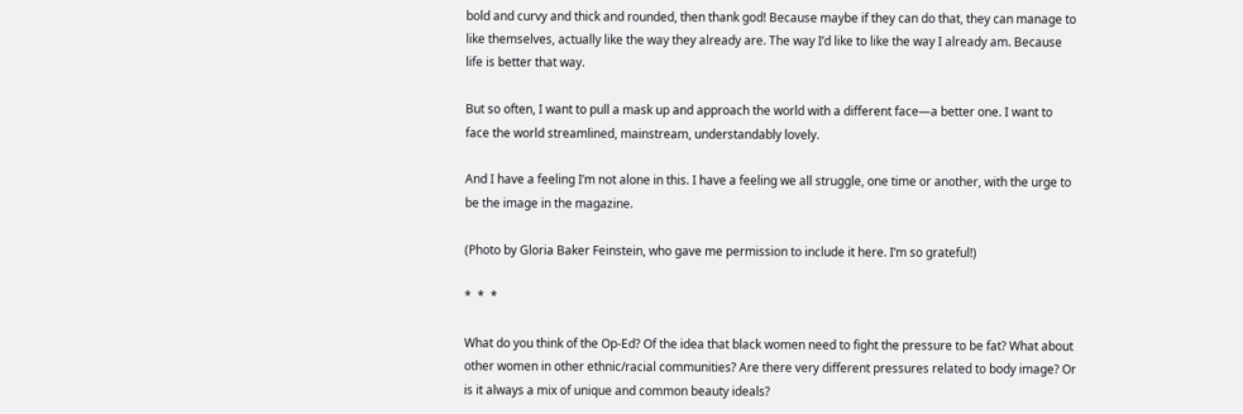bold and curvy and thick and rounded, then thank god! Because maybe if they can do that, they can manage to like themselves, actually like the way they already are. The way I’d like to like the way I already am. Because life is better that way.

But so often, I want to pull a mask up and approach the world with a different face—a better one. I want to face the world streamlined, mainstream, understandably lovely.

And I have a feeling I’m not alone in this. I have a feeling we all struggle, one time or another, with the urge to be the image in the magazine.

(Photo by Gloria Baker Feinstein, who gave me permission to include it here. I’m so grateful!)

*  *  *

What do you think of the Op-Ed? Of the idea that black women need to fight the pressure to be fat? What about other women in other ethnic/racial communities? Are there very different pressures related to body image? Or is it always a mix of unique and common beauty ideals?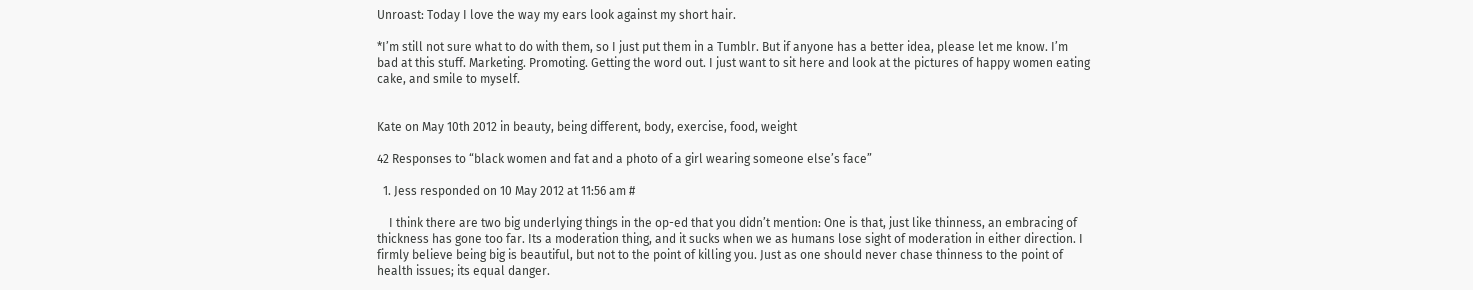Unroast: Today I love the way my ears look against my short hair.

*I’m still not sure what to do with them, so I just put them in a Tumblr. But if anyone has a better idea, please let me know. I’m bad at this stuff. Marketing. Promoting. Getting the word out. I just want to sit here and look at the pictures of happy women eating cake, and smile to myself.


Kate on May 10th 2012 in beauty, being different, body, exercise, food, weight

42 Responses to “black women and fat and a photo of a girl wearing someone else’s face”

  1. Jess responded on 10 May 2012 at 11:56 am #

    I think there are two big underlying things in the op-ed that you didn’t mention: One is that, just like thinness, an embracing of thickness has gone too far. Its a moderation thing, and it sucks when we as humans lose sight of moderation in either direction. I firmly believe being big is beautiful, but not to the point of killing you. Just as one should never chase thinness to the point of health issues; its equal danger.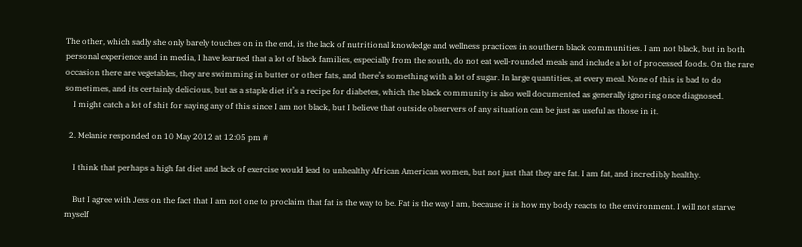The other, which sadly she only barely touches on in the end, is the lack of nutritional knowledge and wellness practices in southern black communities. I am not black, but in both personal experience and in media, I have learned that a lot of black families, especially from the south, do not eat well-rounded meals and include a lot of processed foods. On the rare occasion there are vegetables, they are swimming in butter or other fats, and there’s something with a lot of sugar. In large quantities, at every meal. None of this is bad to do sometimes, and its certainly delicious, but as a staple diet it’s a recipe for diabetes, which the black community is also well documented as generally ignoring once diagnosed.
    I might catch a lot of shit for saying any of this since I am not black, but I believe that outside observers of any situation can be just as useful as those in it.

  2. Melanie responded on 10 May 2012 at 12:05 pm #

    I think that perhaps a high fat diet and lack of exercise would lead to unhealthy African American women, but not just that they are fat. I am fat, and incredibly healthy.

    But I agree with Jess on the fact that I am not one to proclaim that fat is the way to be. Fat is the way I am, because it is how my body reacts to the environment. I will not starve myself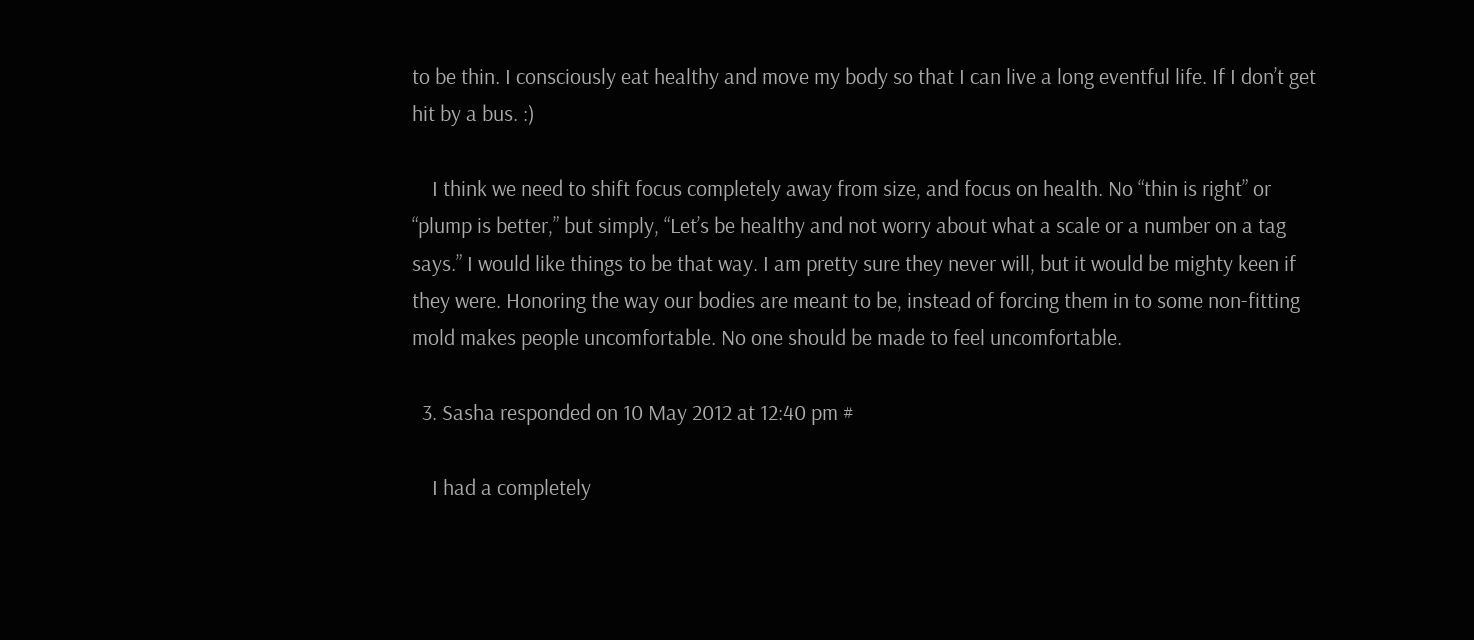to be thin. I consciously eat healthy and move my body so that I can live a long eventful life. If I don’t get hit by a bus. :)

    I think we need to shift focus completely away from size, and focus on health. No “thin is right” or “plump is better,” but simply, “Let’s be healthy and not worry about what a scale or a number on a tag says.” I would like things to be that way. I am pretty sure they never will, but it would be mighty keen if they were. Honoring the way our bodies are meant to be, instead of forcing them in to some non-fitting mold makes people uncomfortable. No one should be made to feel uncomfortable.

  3. Sasha responded on 10 May 2012 at 12:40 pm #

    I had a completely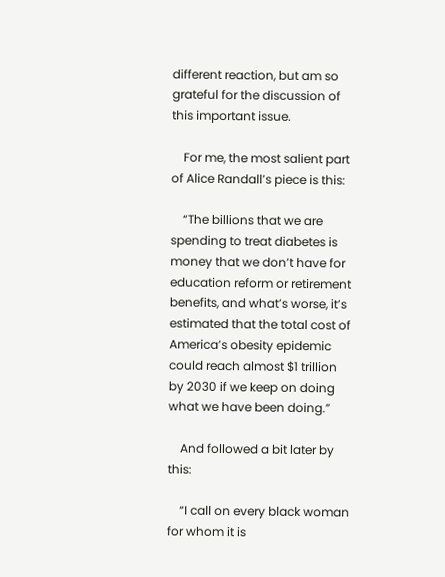different reaction, but am so grateful for the discussion of this important issue.

    For me, the most salient part of Alice Randall’s piece is this:

    “The billions that we are spending to treat diabetes is money that we don’t have for education reform or retirement benefits, and what’s worse, it’s estimated that the total cost of America’s obesity epidemic could reach almost $1 trillion by 2030 if we keep on doing what we have been doing.”

    And followed a bit later by this:

    “I call on every black woman for whom it is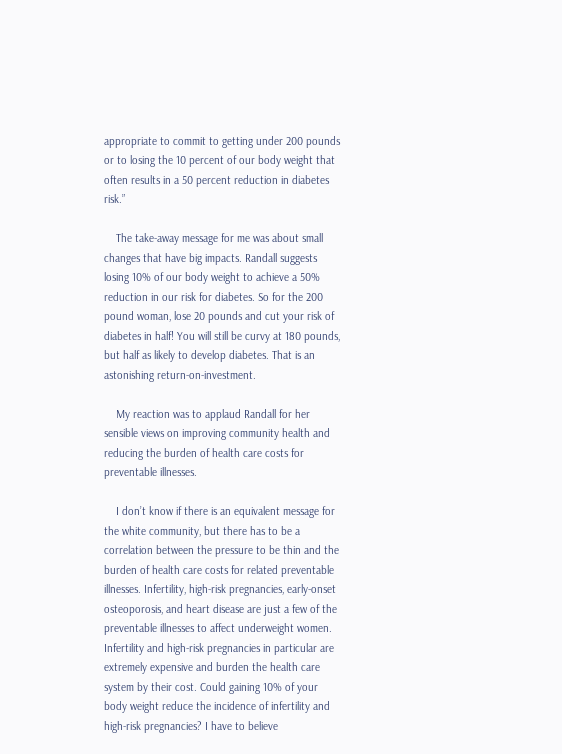appropriate to commit to getting under 200 pounds or to losing the 10 percent of our body weight that often results in a 50 percent reduction in diabetes risk.”

    The take-away message for me was about small changes that have big impacts. Randall suggests losing 10% of our body weight to achieve a 50% reduction in our risk for diabetes. So for the 200 pound woman, lose 20 pounds and cut your risk of diabetes in half! You will still be curvy at 180 pounds, but half as likely to develop diabetes. That is an astonishing return-on-investment.

    My reaction was to applaud Randall for her sensible views on improving community health and reducing the burden of health care costs for preventable illnesses.

    I don’t know if there is an equivalent message for the white community, but there has to be a correlation between the pressure to be thin and the burden of health care costs for related preventable illnesses. Infertility, high-risk pregnancies, early-onset osteoporosis, and heart disease are just a few of the preventable illnesses to affect underweight women. Infertility and high-risk pregnancies in particular are extremely expensive and burden the health care system by their cost. Could gaining 10% of your body weight reduce the incidence of infertility and high-risk pregnancies? I have to believe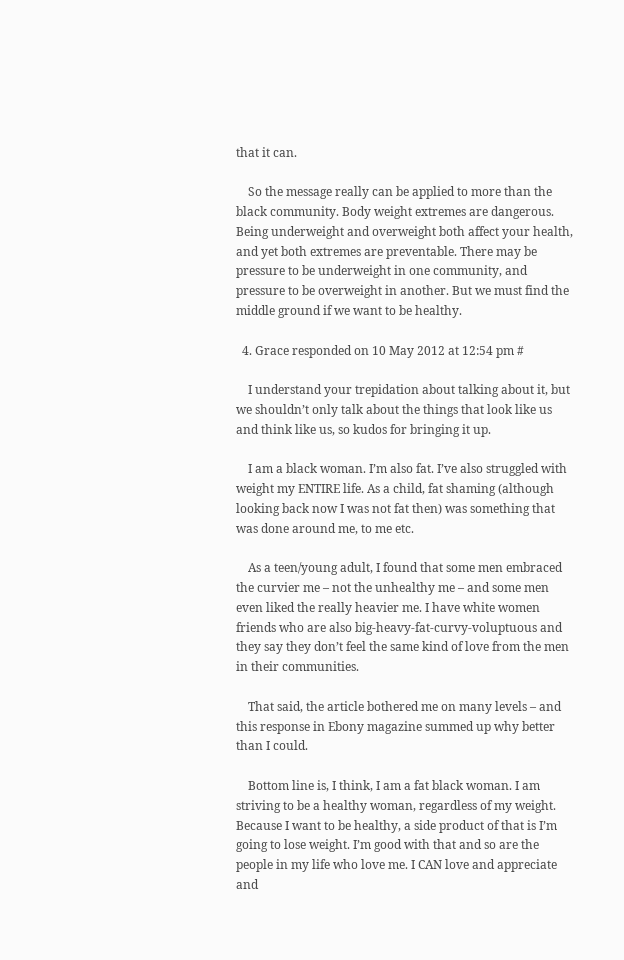that it can.

    So the message really can be applied to more than the black community. Body weight extremes are dangerous. Being underweight and overweight both affect your health, and yet both extremes are preventable. There may be pressure to be underweight in one community, and pressure to be overweight in another. But we must find the middle ground if we want to be healthy.

  4. Grace responded on 10 May 2012 at 12:54 pm #

    I understand your trepidation about talking about it, but we shouldn’t only talk about the things that look like us and think like us, so kudos for bringing it up.

    I am a black woman. I’m also fat. I’ve also struggled with weight my ENTIRE life. As a child, fat shaming (although looking back now I was not fat then) was something that was done around me, to me etc.

    As a teen/young adult, I found that some men embraced the curvier me – not the unhealthy me – and some men even liked the really heavier me. I have white women friends who are also big-heavy-fat-curvy-voluptuous and they say they don’t feel the same kind of love from the men in their communities.

    That said, the article bothered me on many levels – and this response in Ebony magazine summed up why better than I could.

    Bottom line is, I think, I am a fat black woman. I am striving to be a healthy woman, regardless of my weight. Because I want to be healthy, a side product of that is I’m going to lose weight. I’m good with that and so are the people in my life who love me. I CAN love and appreciate and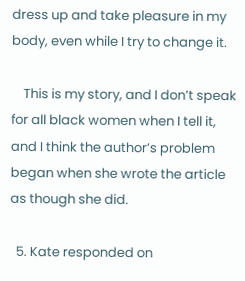dress up and take pleasure in my body, even while I try to change it.

    This is my story, and I don’t speak for all black women when I tell it, and I think the author’s problem began when she wrote the article as though she did.

  5. Kate responded on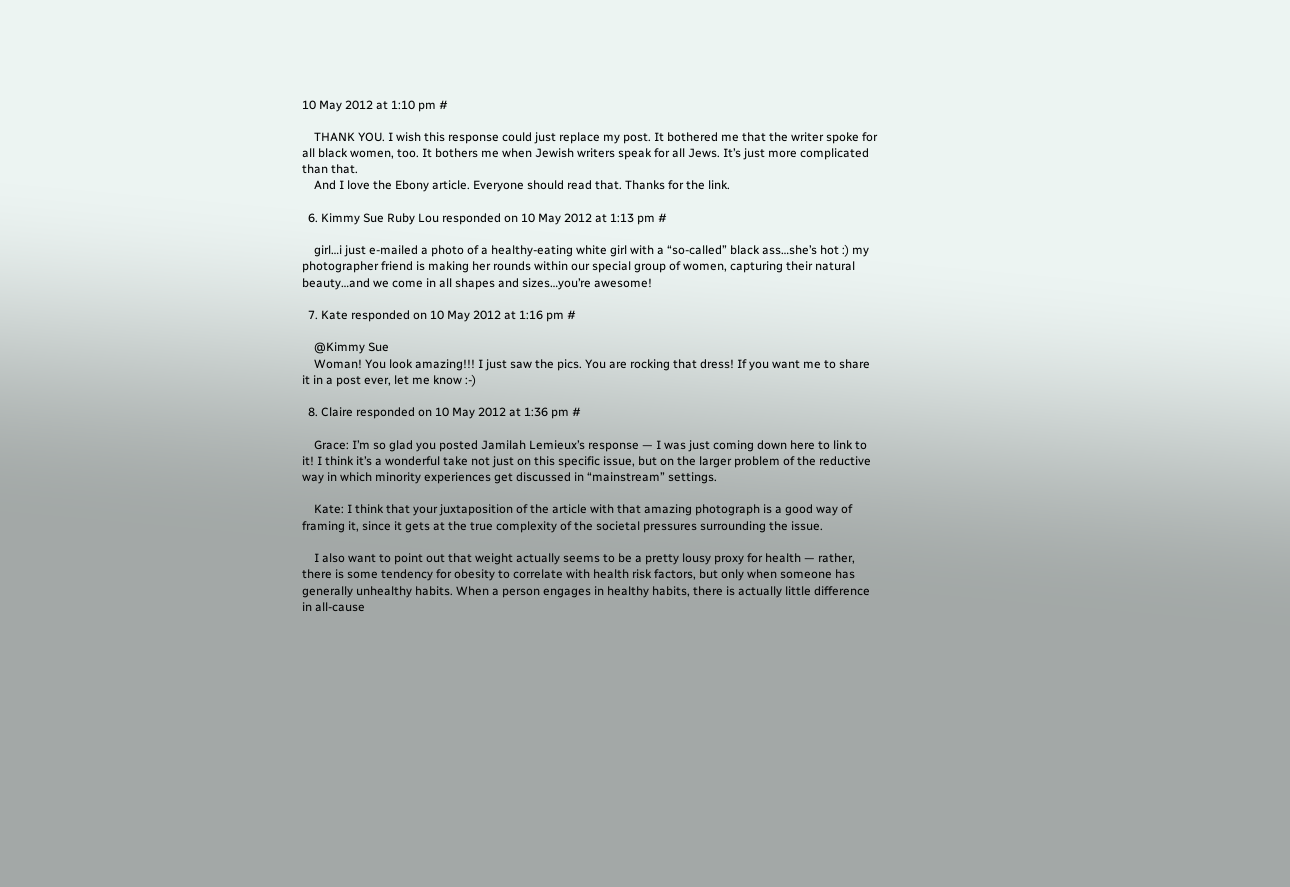10 May 2012 at 1:10 pm #

    THANK YOU. I wish this response could just replace my post. It bothered me that the writer spoke for all black women, too. It bothers me when Jewish writers speak for all Jews. It’s just more complicated than that.
    And I love the Ebony article. Everyone should read that. Thanks for the link.

  6. Kimmy Sue Ruby Lou responded on 10 May 2012 at 1:13 pm #

    girl…i just e-mailed a photo of a healthy-eating white girl with a “so-called” black ass…she’s hot :) my photographer friend is making her rounds within our special group of women, capturing their natural beauty…and we come in all shapes and sizes…you’re awesome!

  7. Kate responded on 10 May 2012 at 1:16 pm #

    @Kimmy Sue
    Woman! You look amazing!!! I just saw the pics. You are rocking that dress! If you want me to share it in a post ever, let me know :-)

  8. Claire responded on 10 May 2012 at 1:36 pm #

    Grace: I’m so glad you posted Jamilah Lemieux’s response — I was just coming down here to link to it! I think it’s a wonderful take not just on this specific issue, but on the larger problem of the reductive way in which minority experiences get discussed in “mainstream” settings.

    Kate: I think that your juxtaposition of the article with that amazing photograph is a good way of framing it, since it gets at the true complexity of the societal pressures surrounding the issue.

    I also want to point out that weight actually seems to be a pretty lousy proxy for health — rather, there is some tendency for obesity to correlate with health risk factors, but only when someone has generally unhealthy habits. When a person engages in healthy habits, there is actually little difference in all-cause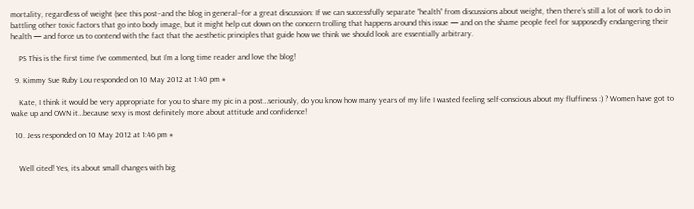mortality, regardless of weight (see this post–and the blog in general–for a great discussion: If we can successfully separate “health” from discussions about weight, then there’s still a lot of work to do in battling other toxic factors that go into body image, but it might help cut down on the concern trolling that happens around this issue — and on the shame people feel for supposedly endangering their health — and force us to contend with the fact that the aesthetic principles that guide how we think we should look are essentially arbitrary.

    PS This is the first time I’ve commented, but I’m a long time reader and love the blog!

  9. Kimmy Sue Ruby Lou responded on 10 May 2012 at 1:40 pm #

    Kate, I think it would be very appropriate for you to share my pic in a post…seriously, do you know how many years of my life I wasted feeling self-conscious about my fluffiness :) ? Women have got to wake up and OWN it…because sexy is most definitely more about attitude and confidence!

  10. Jess responded on 10 May 2012 at 1:46 pm #


    Well cited! Yes, its about small changes with big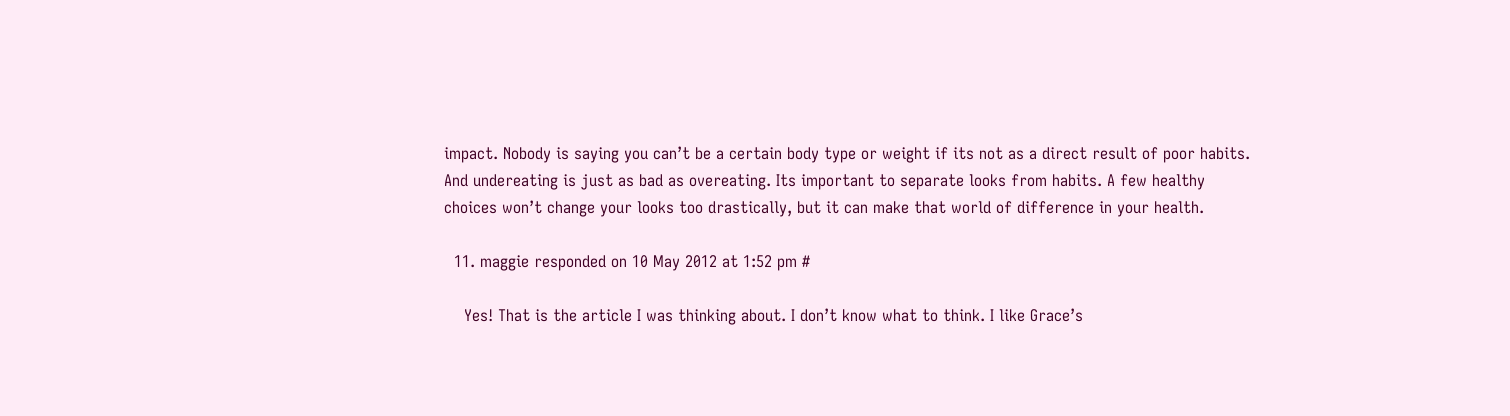impact. Nobody is saying you can’t be a certain body type or weight if its not as a direct result of poor habits. And undereating is just as bad as overeating. Its important to separate looks from habits. A few healthy choices won’t change your looks too drastically, but it can make that world of difference in your health.

  11. maggie responded on 10 May 2012 at 1:52 pm #

    Yes! That is the article I was thinking about. I don’t know what to think. I like Grace’s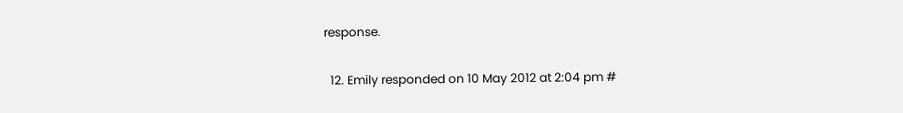response.

  12. Emily responded on 10 May 2012 at 2:04 pm #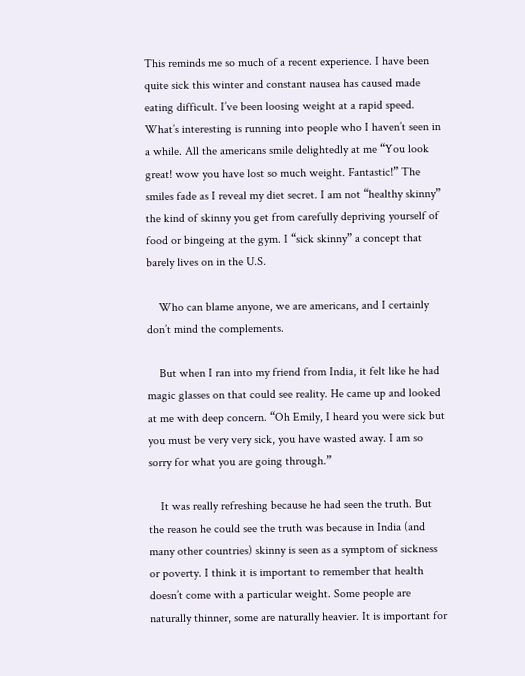This reminds me so much of a recent experience. I have been quite sick this winter and constant nausea has caused made eating difficult. I’ve been loosing weight at a rapid speed. What’s interesting is running into people who I haven’t seen in a while. All the americans smile delightedly at me “You look great! wow you have lost so much weight. Fantastic!” The smiles fade as I reveal my diet secret. I am not “healthy skinny” the kind of skinny you get from carefully depriving yourself of food or bingeing at the gym. I “sick skinny” a concept that barely lives on in the U.S.

    Who can blame anyone, we are americans, and I certainly don’t mind the complements.

    But when I ran into my friend from India, it felt like he had magic glasses on that could see reality. He came up and looked at me with deep concern. “Oh Emily, I heard you were sick but you must be very very sick, you have wasted away. I am so sorry for what you are going through.”

    It was really refreshing because he had seen the truth. But the reason he could see the truth was because in India (and many other countries) skinny is seen as a symptom of sickness or poverty. I think it is important to remember that health doesn’t come with a particular weight. Some people are naturally thinner, some are naturally heavier. It is important for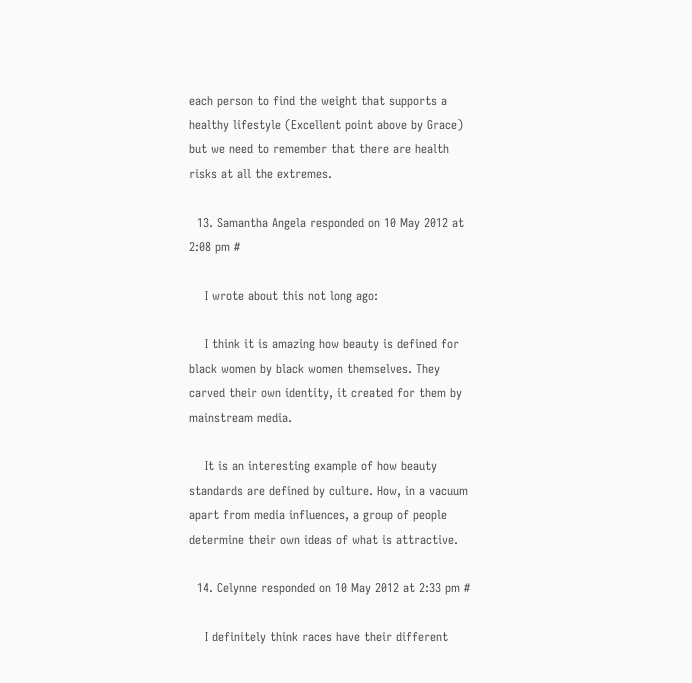each person to find the weight that supports a healthy lifestyle (Excellent point above by Grace) but we need to remember that there are health risks at all the extremes.

  13. Samantha Angela responded on 10 May 2012 at 2:08 pm #

    I wrote about this not long ago:

    I think it is amazing how beauty is defined for black women by black women themselves. They carved their own identity, it created for them by mainstream media.

    It is an interesting example of how beauty standards are defined by culture. How, in a vacuum apart from media influences, a group of people determine their own ideas of what is attractive.

  14. Celynne responded on 10 May 2012 at 2:33 pm #

    I definitely think races have their different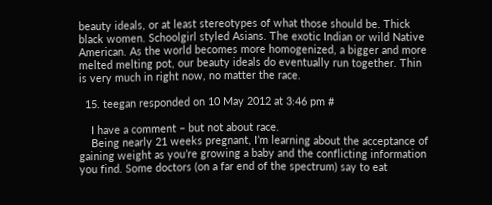beauty ideals, or at least stereotypes of what those should be. Thick black women. Schoolgirl styled Asians. The exotic Indian or wild Native American. As the world becomes more homogenized, a bigger and more melted melting pot, our beauty ideals do eventually run together. Thin is very much in right now, no matter the race.

  15. teegan responded on 10 May 2012 at 3:46 pm #

    I have a comment – but not about race.
    Being nearly 21 weeks pregnant, I’m learning about the acceptance of gaining weight as you’re growing a baby and the conflicting information you find. Some doctors (on a far end of the spectrum) say to eat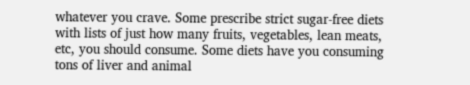whatever you crave. Some prescribe strict sugar-free diets with lists of just how many fruits, vegetables, lean meats, etc, you should consume. Some diets have you consuming tons of liver and animal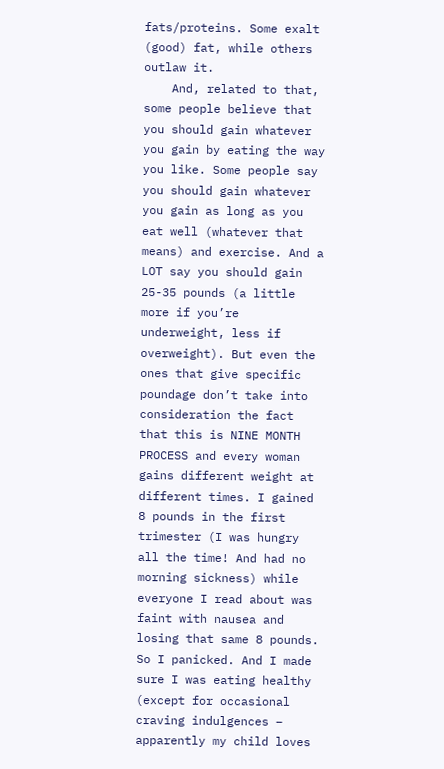fats/proteins. Some exalt (good) fat, while others outlaw it.
    And, related to that, some people believe that you should gain whatever you gain by eating the way you like. Some people say you should gain whatever you gain as long as you eat well (whatever that means) and exercise. And a LOT say you should gain 25-35 pounds (a little more if you’re underweight, less if overweight). But even the ones that give specific poundage don’t take into consideration the fact that this is NINE MONTH PROCESS and every woman gains different weight at different times. I gained 8 pounds in the first trimester (I was hungry all the time! And had no morning sickness) while everyone I read about was faint with nausea and losing that same 8 pounds. So I panicked. And I made sure I was eating healthy (except for occasional craving indulgences – apparently my child loves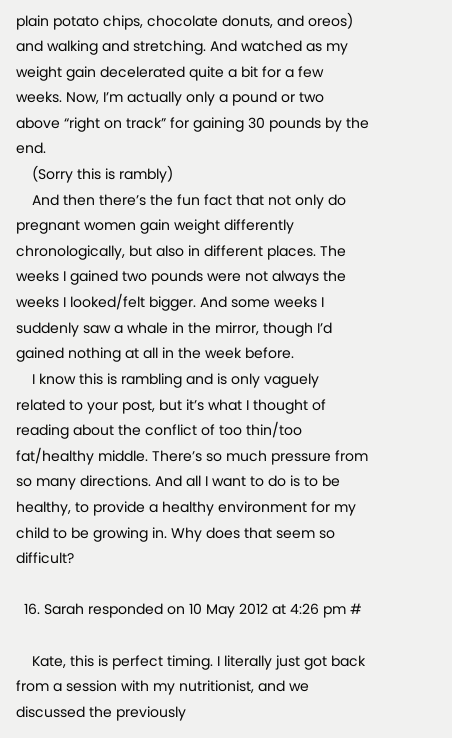plain potato chips, chocolate donuts, and oreos) and walking and stretching. And watched as my weight gain decelerated quite a bit for a few weeks. Now, I’m actually only a pound or two above “right on track” for gaining 30 pounds by the end.
    (Sorry this is rambly)
    And then there’s the fun fact that not only do pregnant women gain weight differently chronologically, but also in different places. The weeks I gained two pounds were not always the weeks I looked/felt bigger. And some weeks I suddenly saw a whale in the mirror, though I’d gained nothing at all in the week before.
    I know this is rambling and is only vaguely related to your post, but it’s what I thought of reading about the conflict of too thin/too fat/healthy middle. There’s so much pressure from so many directions. And all I want to do is to be healthy, to provide a healthy environment for my child to be growing in. Why does that seem so difficult?

  16. Sarah responded on 10 May 2012 at 4:26 pm #

    Kate, this is perfect timing. I literally just got back from a session with my nutritionist, and we discussed the previously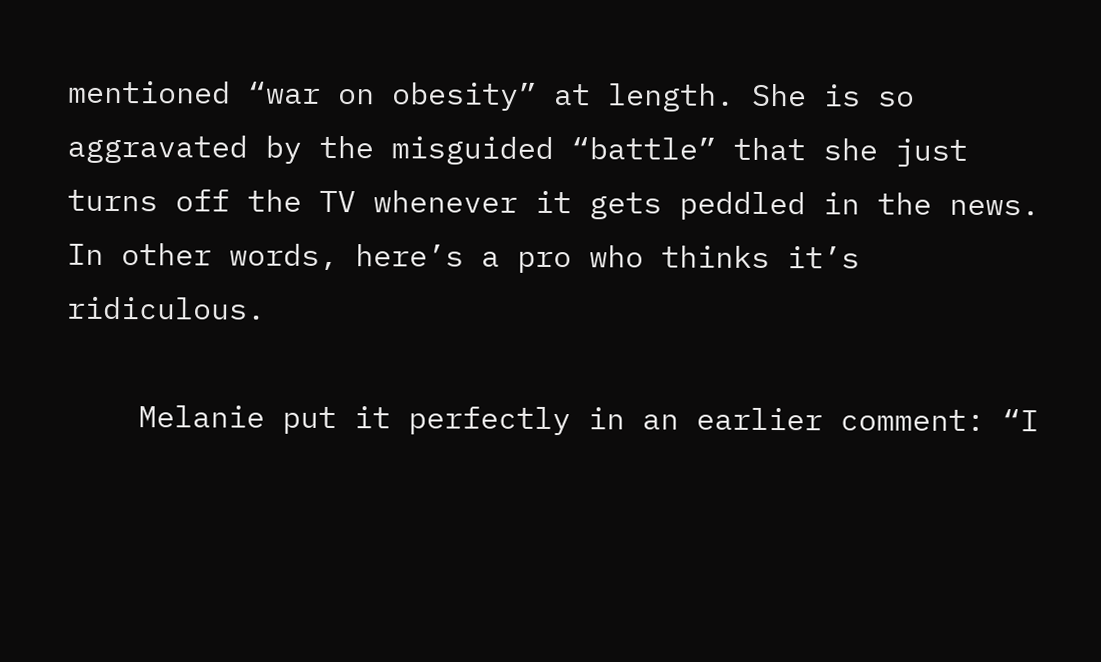mentioned “war on obesity” at length. She is so aggravated by the misguided “battle” that she just turns off the TV whenever it gets peddled in the news. In other words, here’s a pro who thinks it’s ridiculous.

    Melanie put it perfectly in an earlier comment: “I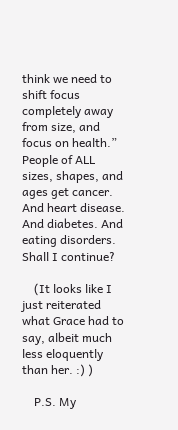think we need to shift focus completely away from size, and focus on health.” People of ALL sizes, shapes, and ages get cancer. And heart disease. And diabetes. And eating disorders. Shall I continue?

    (It looks like I just reiterated what Grace had to say, albeit much less eloquently than her. :) )

    P.S. My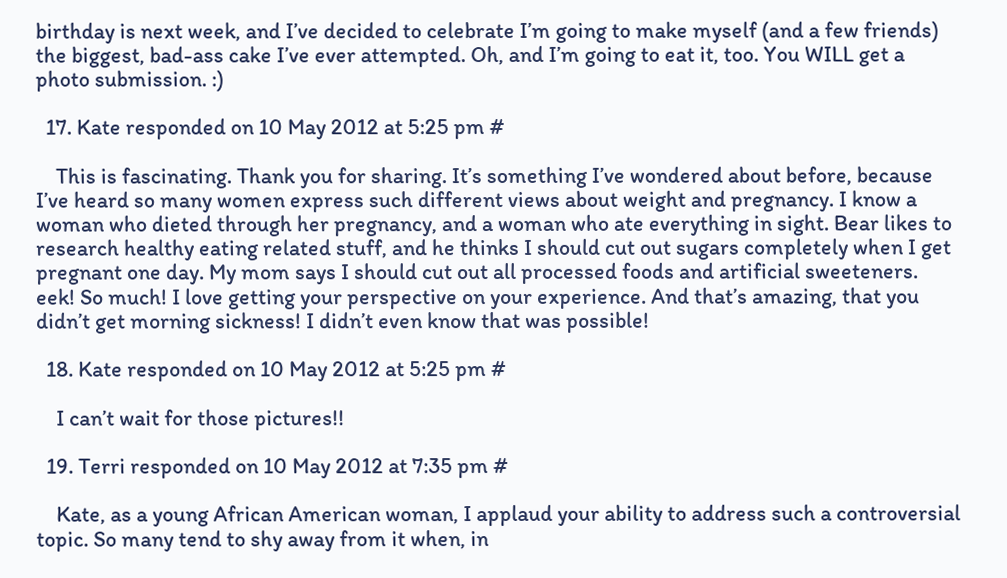birthday is next week, and I’ve decided to celebrate I’m going to make myself (and a few friends) the biggest, bad-ass cake I’ve ever attempted. Oh, and I’m going to eat it, too. You WILL get a photo submission. :)

  17. Kate responded on 10 May 2012 at 5:25 pm #

    This is fascinating. Thank you for sharing. It’s something I’ve wondered about before, because I’ve heard so many women express such different views about weight and pregnancy. I know a woman who dieted through her pregnancy, and a woman who ate everything in sight. Bear likes to research healthy eating related stuff, and he thinks I should cut out sugars completely when I get pregnant one day. My mom says I should cut out all processed foods and artificial sweeteners. eek! So much! I love getting your perspective on your experience. And that’s amazing, that you didn’t get morning sickness! I didn’t even know that was possible!

  18. Kate responded on 10 May 2012 at 5:25 pm #

    I can’t wait for those pictures!!

  19. Terri responded on 10 May 2012 at 7:35 pm #

    Kate, as a young African American woman, I applaud your ability to address such a controversial topic. So many tend to shy away from it when, in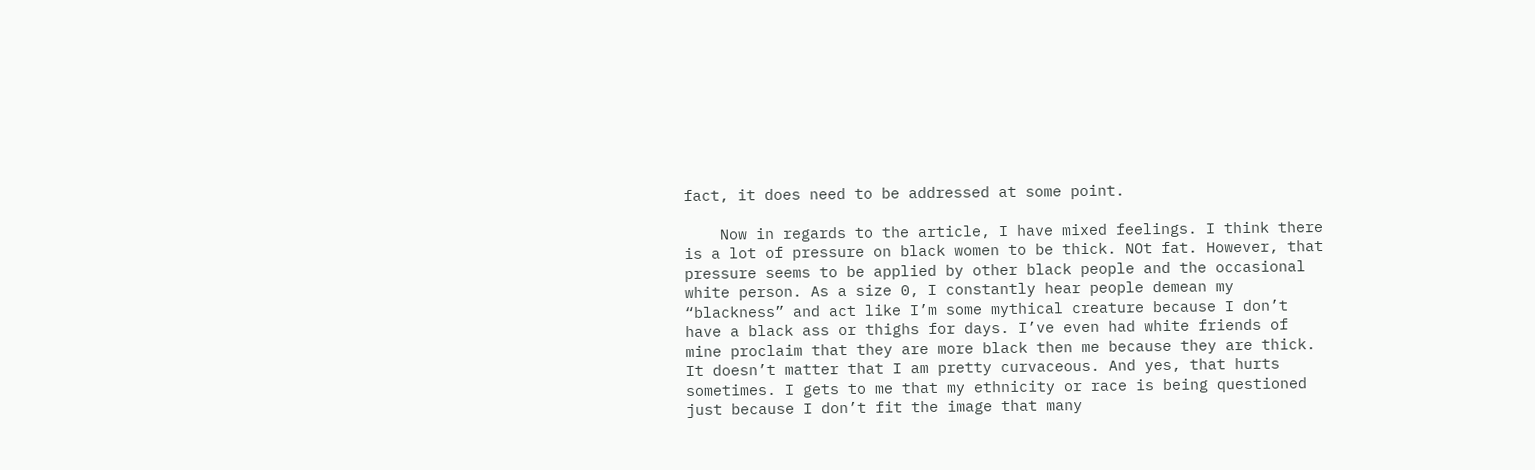fact, it does need to be addressed at some point.

    Now in regards to the article, I have mixed feelings. I think there is a lot of pressure on black women to be thick. NOt fat. However, that pressure seems to be applied by other black people and the occasional white person. As a size 0, I constantly hear people demean my “blackness” and act like I’m some mythical creature because I don’t have a black ass or thighs for days. I’ve even had white friends of mine proclaim that they are more black then me because they are thick. It doesn’t matter that I am pretty curvaceous. And yes, that hurts sometimes. I gets to me that my ethnicity or race is being questioned just because I don’t fit the image that many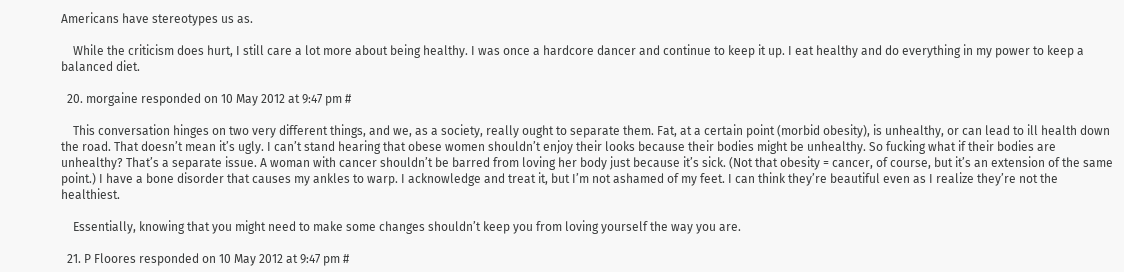Americans have stereotypes us as.

    While the criticism does hurt, I still care a lot more about being healthy. I was once a hardcore dancer and continue to keep it up. I eat healthy and do everything in my power to keep a balanced diet.

  20. morgaine responded on 10 May 2012 at 9:47 pm #

    This conversation hinges on two very different things, and we, as a society, really ought to separate them. Fat, at a certain point (morbid obesity), is unhealthy, or can lead to ill health down the road. That doesn’t mean it’s ugly. I can’t stand hearing that obese women shouldn’t enjoy their looks because their bodies might be unhealthy. So fucking what if their bodies are unhealthy? That’s a separate issue. A woman with cancer shouldn’t be barred from loving her body just because it’s sick. (Not that obesity = cancer, of course, but it’s an extension of the same point.) I have a bone disorder that causes my ankles to warp. I acknowledge and treat it, but I’m not ashamed of my feet. I can think they’re beautiful even as I realize they’re not the healthiest.

    Essentially, knowing that you might need to make some changes shouldn’t keep you from loving yourself the way you are.

  21. P Floores responded on 10 May 2012 at 9:47 pm #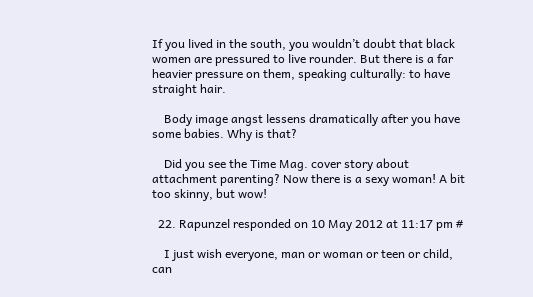If you lived in the south, you wouldn’t doubt that black women are pressured to live rounder. But there is a far heavier pressure on them, speaking culturally: to have straight hair.

    Body image angst lessens dramatically after you have some babies. Why is that?

    Did you see the Time Mag. cover story about attachment parenting? Now there is a sexy woman! A bit too skinny, but wow!

  22. Rapunzel responded on 10 May 2012 at 11:17 pm #

    I just wish everyone, man or woman or teen or child, can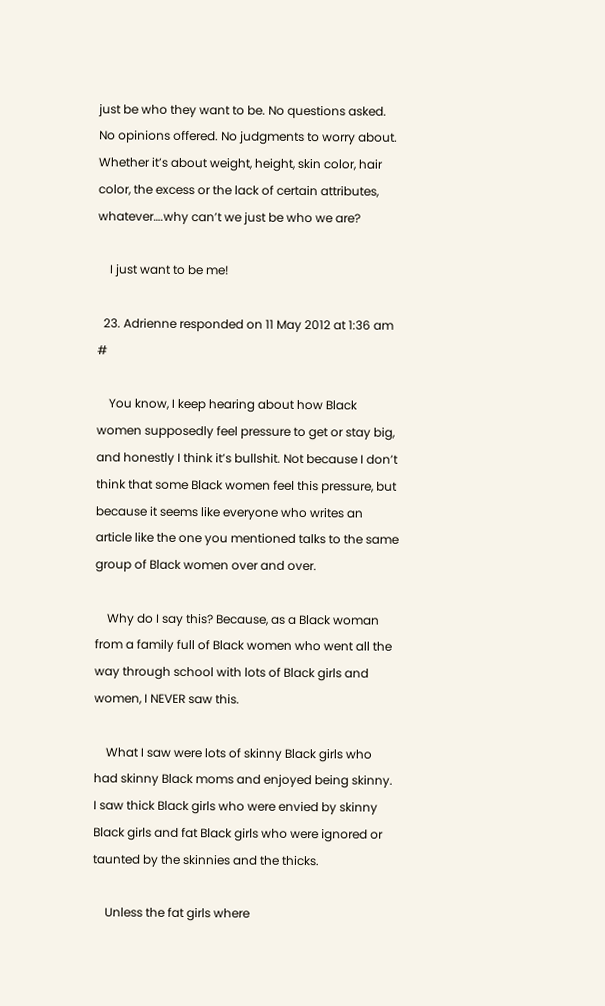just be who they want to be. No questions asked. No opinions offered. No judgments to worry about. Whether it’s about weight, height, skin color, hair color, the excess or the lack of certain attributes, whatever….why can’t we just be who we are?

    I just want to be me!

  23. Adrienne responded on 11 May 2012 at 1:36 am #

    You know, I keep hearing about how Black women supposedly feel pressure to get or stay big, and honestly I think it’s bullshit. Not because I don’t think that some Black women feel this pressure, but because it seems like everyone who writes an article like the one you mentioned talks to the same group of Black women over and over.

    Why do I say this? Because, as a Black woman from a family full of Black women who went all the way through school with lots of Black girls and women, I NEVER saw this.

    What I saw were lots of skinny Black girls who had skinny Black moms and enjoyed being skinny. I saw thick Black girls who were envied by skinny Black girls and fat Black girls who were ignored or taunted by the skinnies and the thicks.

    Unless the fat girls where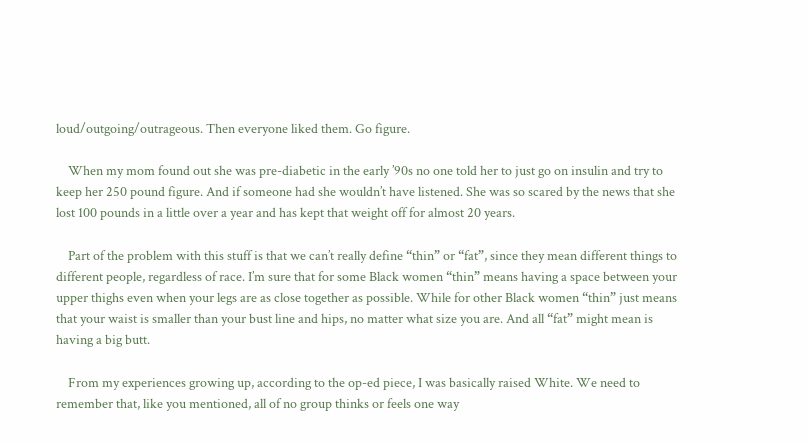loud/outgoing/outrageous. Then everyone liked them. Go figure.

    When my mom found out she was pre-diabetic in the early ’90s no one told her to just go on insulin and try to keep her 250 pound figure. And if someone had she wouldn’t have listened. She was so scared by the news that she lost 100 pounds in a little over a year and has kept that weight off for almost 20 years.

    Part of the problem with this stuff is that we can’t really define “thin” or “fat”, since they mean different things to different people, regardless of race. I’m sure that for some Black women “thin” means having a space between your upper thighs even when your legs are as close together as possible. While for other Black women “thin” just means that your waist is smaller than your bust line and hips, no matter what size you are. And all “fat” might mean is having a big butt.

    From my experiences growing up, according to the op-ed piece, I was basically raised White. We need to remember that, like you mentioned, all of no group thinks or feels one way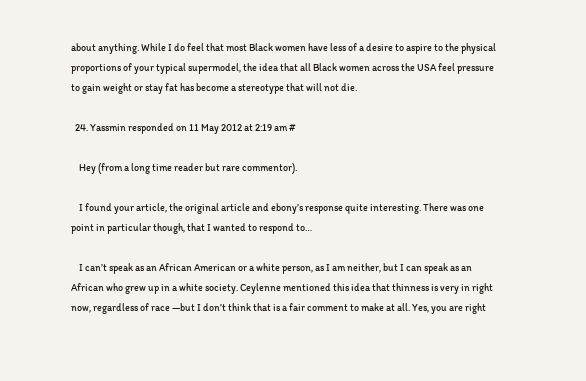about anything. While I do feel that most Black women have less of a desire to aspire to the physical proportions of your typical supermodel, the idea that all Black women across the USA feel pressure to gain weight or stay fat has become a stereotype that will not die.

  24. Yassmin responded on 11 May 2012 at 2:19 am #

    Hey (from a long time reader but rare commentor).

    I found your article, the original article and ebony’s response quite interesting. There was one point in particular though, that I wanted to respond to…

    I can’t speak as an African American or a white person, as I am neither, but I can speak as an African who grew up in a white society. Ceylenne mentioned this idea that thinness is very in right now, regardless of race —but I don’t think that is a fair comment to make at all. Yes, you are right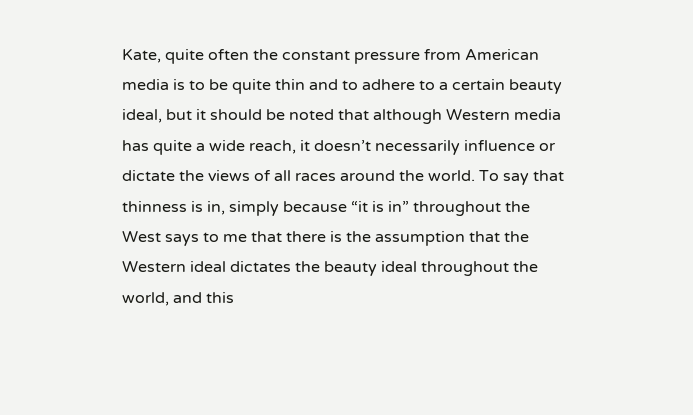Kate, quite often the constant pressure from American media is to be quite thin and to adhere to a certain beauty ideal, but it should be noted that although Western media has quite a wide reach, it doesn’t necessarily influence or dictate the views of all races around the world. To say that thinness is in, simply because “it is in” throughout the West says to me that there is the assumption that the Western ideal dictates the beauty ideal throughout the world, and this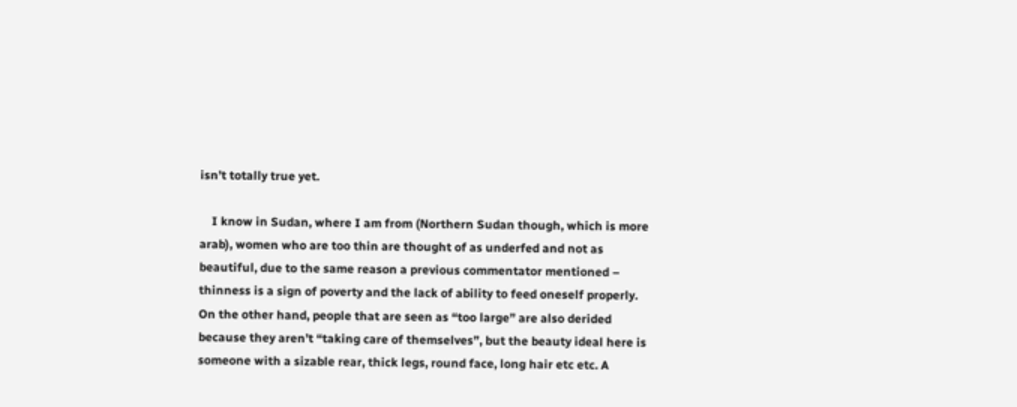isn’t totally true yet.

    I know in Sudan, where I am from (Northern Sudan though, which is more arab), women who are too thin are thought of as underfed and not as beautiful, due to the same reason a previous commentator mentioned – thinness is a sign of poverty and the lack of ability to feed oneself properly. On the other hand, people that are seen as “too large” are also derided because they aren’t “taking care of themselves”, but the beauty ideal here is someone with a sizable rear, thick legs, round face, long hair etc etc. A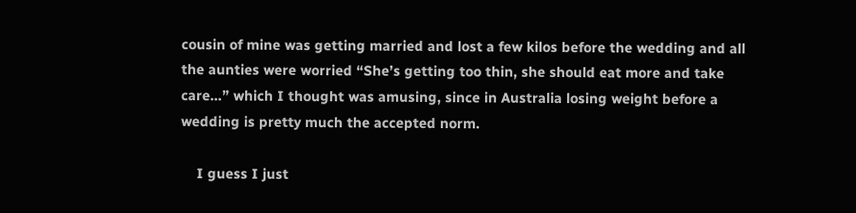cousin of mine was getting married and lost a few kilos before the wedding and all the aunties were worried “She’s getting too thin, she should eat more and take care…” which I thought was amusing, since in Australia losing weight before a wedding is pretty much the accepted norm.

    I guess I just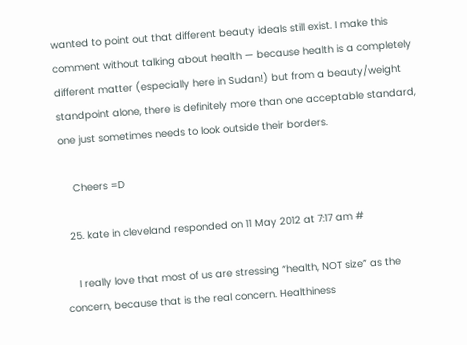wanted to point out that different beauty ideals still exist. I make this comment without talking about health — because health is a completely different matter (especially here in Sudan!) but from a beauty/weight standpoint alone, there is definitely more than one acceptable standard, one just sometimes needs to look outside their borders.

    Cheers =D

  25. kate in cleveland responded on 11 May 2012 at 7:17 am #

    I really love that most of us are stressing “health, NOT size” as the concern, because that is the real concern. Healthiness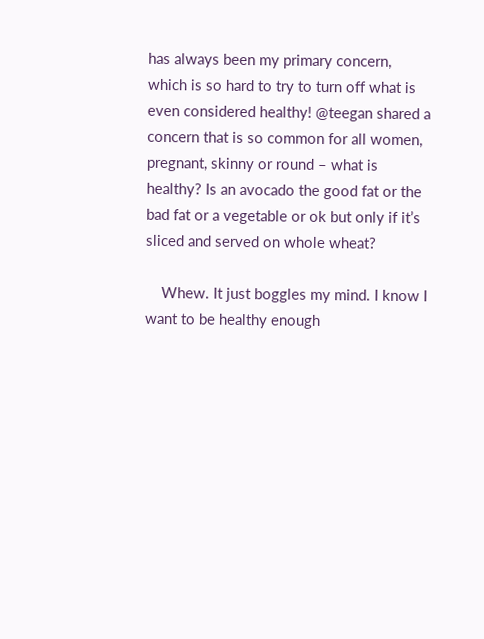has always been my primary concern, which is so hard to try to turn off what is even considered healthy! @teegan shared a concern that is so common for all women, pregnant, skinny or round – what is healthy? Is an avocado the good fat or the bad fat or a vegetable or ok but only if it’s sliced and served on whole wheat?

    Whew. It just boggles my mind. I know I want to be healthy enough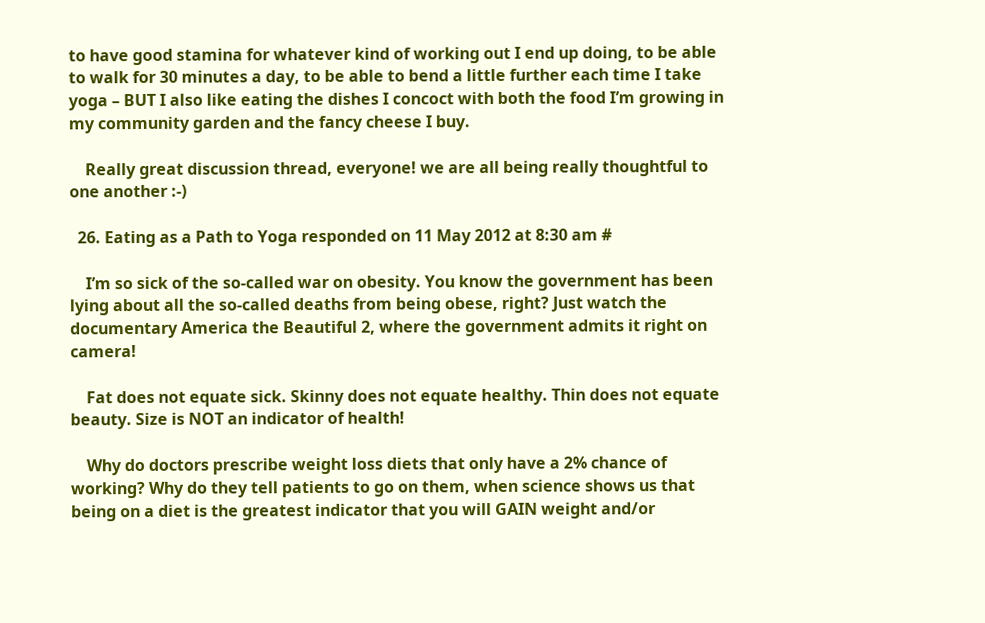to have good stamina for whatever kind of working out I end up doing, to be able to walk for 30 minutes a day, to be able to bend a little further each time I take yoga – BUT I also like eating the dishes I concoct with both the food I’m growing in my community garden and the fancy cheese I buy.

    Really great discussion thread, everyone! we are all being really thoughtful to one another :-)

  26. Eating as a Path to Yoga responded on 11 May 2012 at 8:30 am #

    I’m so sick of the so-called war on obesity. You know the government has been lying about all the so-called deaths from being obese, right? Just watch the documentary America the Beautiful 2, where the government admits it right on camera!

    Fat does not equate sick. Skinny does not equate healthy. Thin does not equate beauty. Size is NOT an indicator of health!

    Why do doctors prescribe weight loss diets that only have a 2% chance of working? Why do they tell patients to go on them, when science shows us that being on a diet is the greatest indicator that you will GAIN weight and/or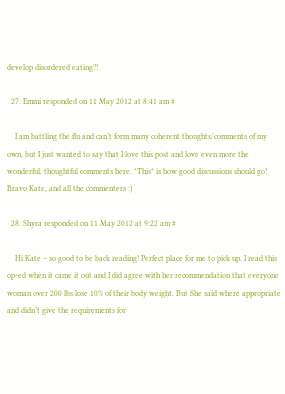develop disordered eating?!

  27. Emmi responded on 11 May 2012 at 8:41 am #

    I am battling the flu and can’t form many coherent thoughts/comments of my own, but I just wanted to say that I love this post and love even more the wonderful, thoughtful comments here. *This* is how good discussions should go! Bravo Kate, and all the commenters :)

  28. Shyra responded on 11 May 2012 at 9:22 am #

    Hi Kate – so good to be back reading! Perfect place for me to pick up. I read this op-ed when it came it out and I did agree with her recommendation that everyone woman over 200 lbs lose 10% of their body weight. But She said where appropriate and didn’t give the requirements for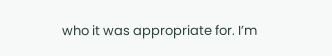who it was appropriate for. I’m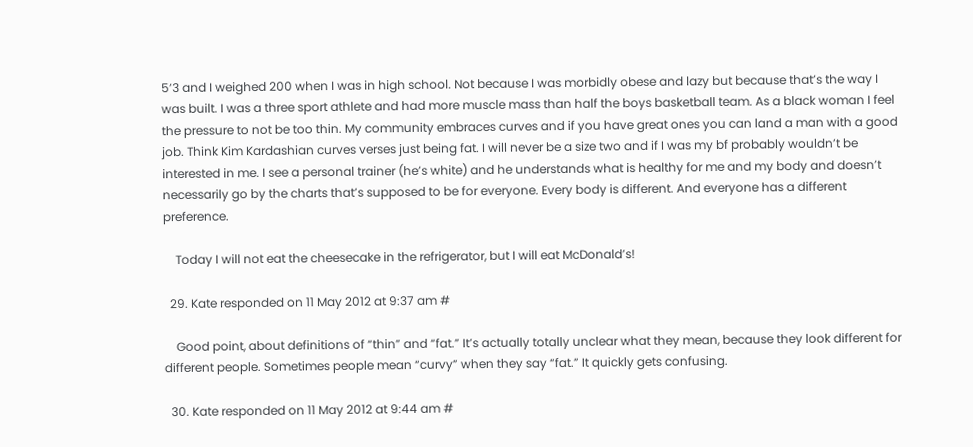5’3 and I weighed 200 when I was in high school. Not because I was morbidly obese and lazy but because that’s the way I was built. I was a three sport athlete and had more muscle mass than half the boys basketball team. As a black woman I feel the pressure to not be too thin. My community embraces curves and if you have great ones you can land a man with a good job. Think Kim Kardashian curves verses just being fat. I will never be a size two and if I was my bf probably wouldn’t be interested in me. I see a personal trainer (he’s white) and he understands what is healthy for me and my body and doesn’t necessarily go by the charts that’s supposed to be for everyone. Every body is different. And everyone has a different preference.

    Today I will not eat the cheesecake in the refrigerator, but I will eat McDonald’s!

  29. Kate responded on 11 May 2012 at 9:37 am #

    Good point, about definitions of “thin” and “fat.” It’s actually totally unclear what they mean, because they look different for different people. Sometimes people mean “curvy” when they say “fat.” It quickly gets confusing.

  30. Kate responded on 11 May 2012 at 9:44 am #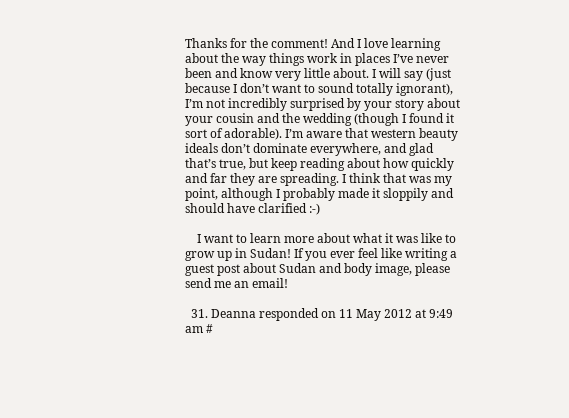Thanks for the comment! And I love learning about the way things work in places I’ve never been and know very little about. I will say (just because I don’t want to sound totally ignorant), I’m not incredibly surprised by your story about your cousin and the wedding (though I found it sort of adorable). I’m aware that western beauty ideals don’t dominate everywhere, and glad that’s true, but keep reading about how quickly and far they are spreading. I think that was my point, although I probably made it sloppily and should have clarified :-)

    I want to learn more about what it was like to grow up in Sudan! If you ever feel like writing a guest post about Sudan and body image, please send me an email!

  31. Deanna responded on 11 May 2012 at 9:49 am #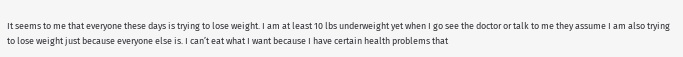It seems to me that everyone these days is trying to lose weight. I am at least 10 lbs underweight yet when I go see the doctor or talk to me they assume I am also trying to lose weight just because everyone else is. I can’t eat what I want because I have certain health problems that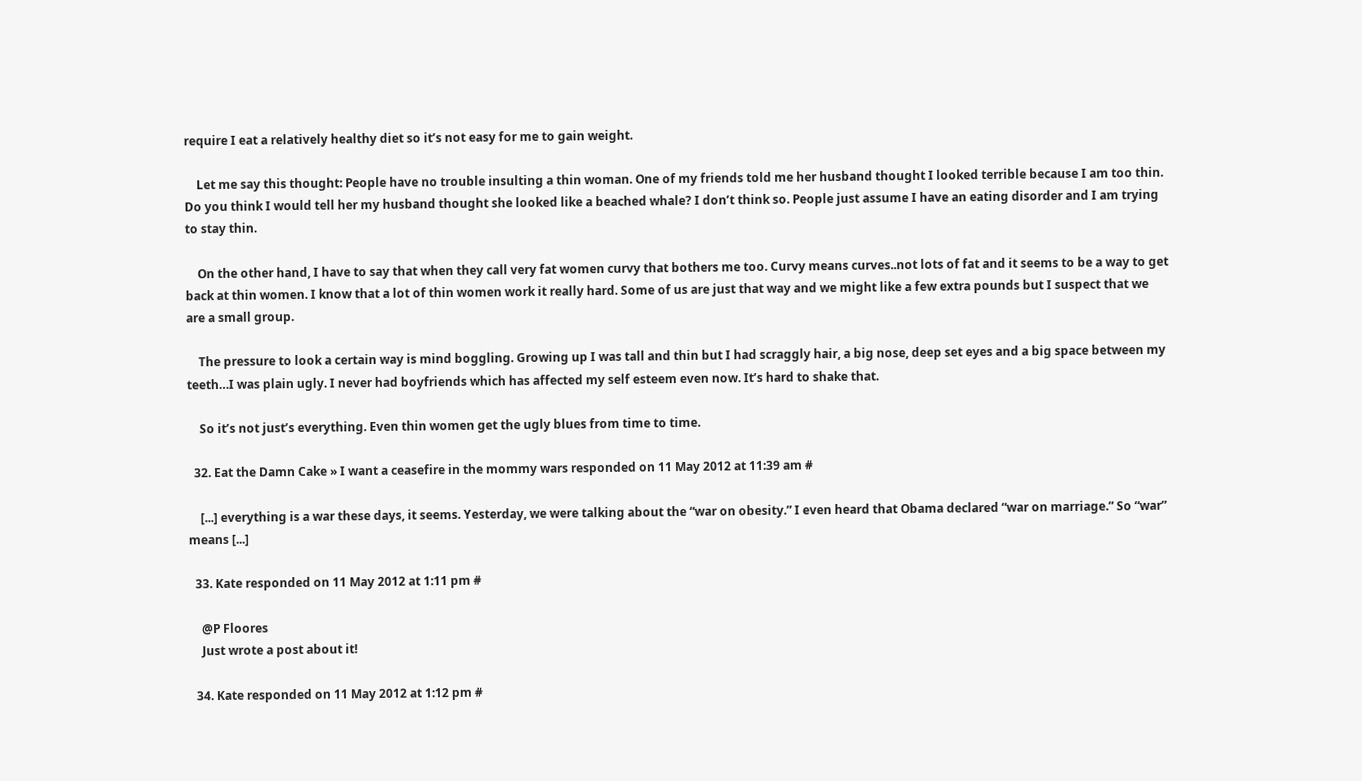require I eat a relatively healthy diet so it’s not easy for me to gain weight.

    Let me say this thought: People have no trouble insulting a thin woman. One of my friends told me her husband thought I looked terrible because I am too thin. Do you think I would tell her my husband thought she looked like a beached whale? I don’t think so. People just assume I have an eating disorder and I am trying to stay thin.

    On the other hand, I have to say that when they call very fat women curvy that bothers me too. Curvy means curves..not lots of fat and it seems to be a way to get back at thin women. I know that a lot of thin women work it really hard. Some of us are just that way and we might like a few extra pounds but I suspect that we are a small group.

    The pressure to look a certain way is mind boggling. Growing up I was tall and thin but I had scraggly hair, a big nose, deep set eyes and a big space between my teeth…I was plain ugly. I never had boyfriends which has affected my self esteem even now. It’s hard to shake that.

    So it’s not just’s everything. Even thin women get the ugly blues from time to time.

  32. Eat the Damn Cake » I want a ceasefire in the mommy wars responded on 11 May 2012 at 11:39 am #

    [...] everything is a war these days, it seems. Yesterday, we were talking about the “war on obesity.” I even heard that Obama declared “war on marriage.” So “war” means [...]

  33. Kate responded on 11 May 2012 at 1:11 pm #

    @P Floores
    Just wrote a post about it!

  34. Kate responded on 11 May 2012 at 1:12 pm #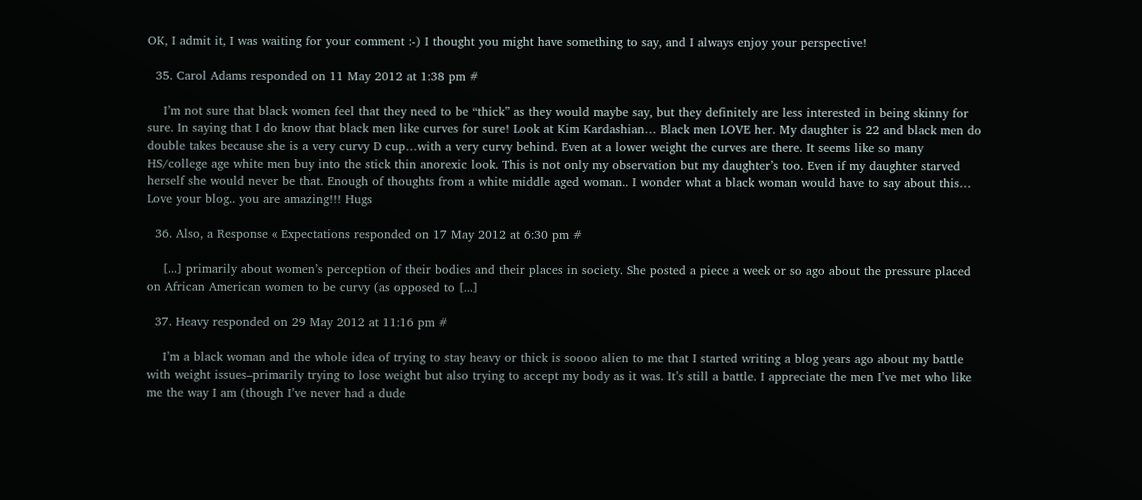OK, I admit it, I was waiting for your comment :-) I thought you might have something to say, and I always enjoy your perspective!

  35. Carol Adams responded on 11 May 2012 at 1:38 pm #

    I’m not sure that black women feel that they need to be “thick” as they would maybe say, but they definitely are less interested in being skinny for sure. In saying that I do know that black men like curves for sure! Look at Kim Kardashian… Black men LOVE her. My daughter is 22 and black men do double takes because she is a very curvy D cup…with a very curvy behind. Even at a lower weight the curves are there. It seems like so many HS/college age white men buy into the stick thin anorexic look. This is not only my observation but my daughter’s too. Even if my daughter starved herself she would never be that. Enough of thoughts from a white middle aged woman.. I wonder what a black woman would have to say about this… Love your blog.. you are amazing!!! Hugs

  36. Also, a Response « Expectations responded on 17 May 2012 at 6:30 pm #

    [...] primarily about women’s perception of their bodies and their places in society. She posted a piece a week or so ago about the pressure placed on African American women to be curvy (as opposed to [...]

  37. Heavy responded on 29 May 2012 at 11:16 pm #

    I’m a black woman and the whole idea of trying to stay heavy or thick is soooo alien to me that I started writing a blog years ago about my battle with weight issues–primarily trying to lose weight but also trying to accept my body as it was. It’s still a battle. I appreciate the men I’ve met who like me the way I am (though I’ve never had a dude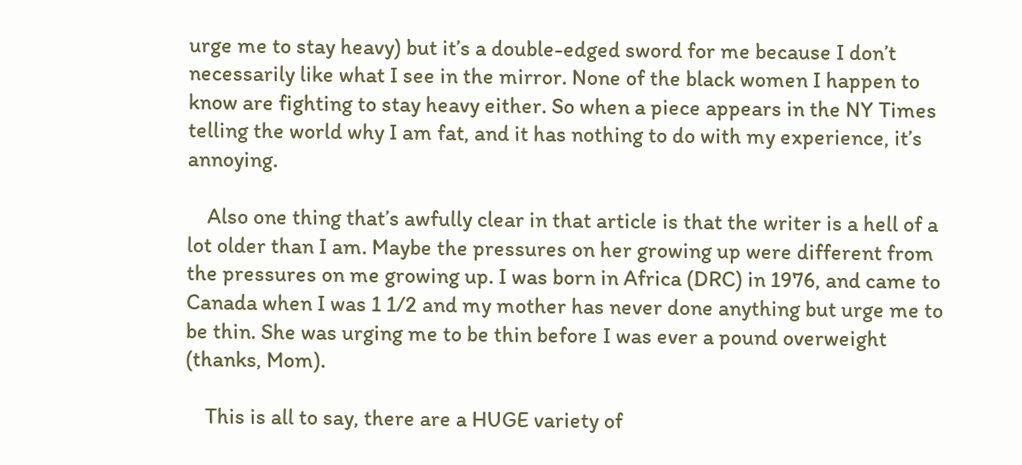urge me to stay heavy) but it’s a double-edged sword for me because I don’t necessarily like what I see in the mirror. None of the black women I happen to know are fighting to stay heavy either. So when a piece appears in the NY Times telling the world why I am fat, and it has nothing to do with my experience, it’s annoying.

    Also one thing that’s awfully clear in that article is that the writer is a hell of a lot older than I am. Maybe the pressures on her growing up were different from the pressures on me growing up. I was born in Africa (DRC) in 1976, and came to Canada when I was 1 1/2 and my mother has never done anything but urge me to be thin. She was urging me to be thin before I was ever a pound overweight (thanks, Mom).

    This is all to say, there are a HUGE variety of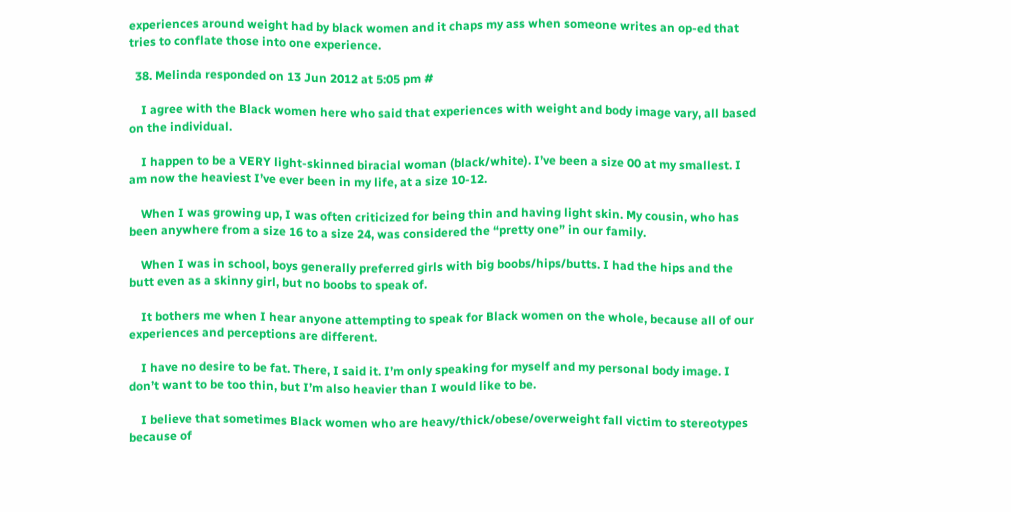experiences around weight had by black women and it chaps my ass when someone writes an op-ed that tries to conflate those into one experience.

  38. Melinda responded on 13 Jun 2012 at 5:05 pm #

    I agree with the Black women here who said that experiences with weight and body image vary, all based on the individual.

    I happen to be a VERY light-skinned biracial woman (black/white). I’ve been a size 00 at my smallest. I am now the heaviest I’ve ever been in my life, at a size 10-12.

    When I was growing up, I was often criticized for being thin and having light skin. My cousin, who has been anywhere from a size 16 to a size 24, was considered the “pretty one” in our family.

    When I was in school, boys generally preferred girls with big boobs/hips/butts. I had the hips and the butt even as a skinny girl, but no boobs to speak of.

    It bothers me when I hear anyone attempting to speak for Black women on the whole, because all of our experiences and perceptions are different.

    I have no desire to be fat. There, I said it. I’m only speaking for myself and my personal body image. I don’t want to be too thin, but I’m also heavier than I would like to be.

    I believe that sometimes Black women who are heavy/thick/obese/overweight fall victim to stereotypes because of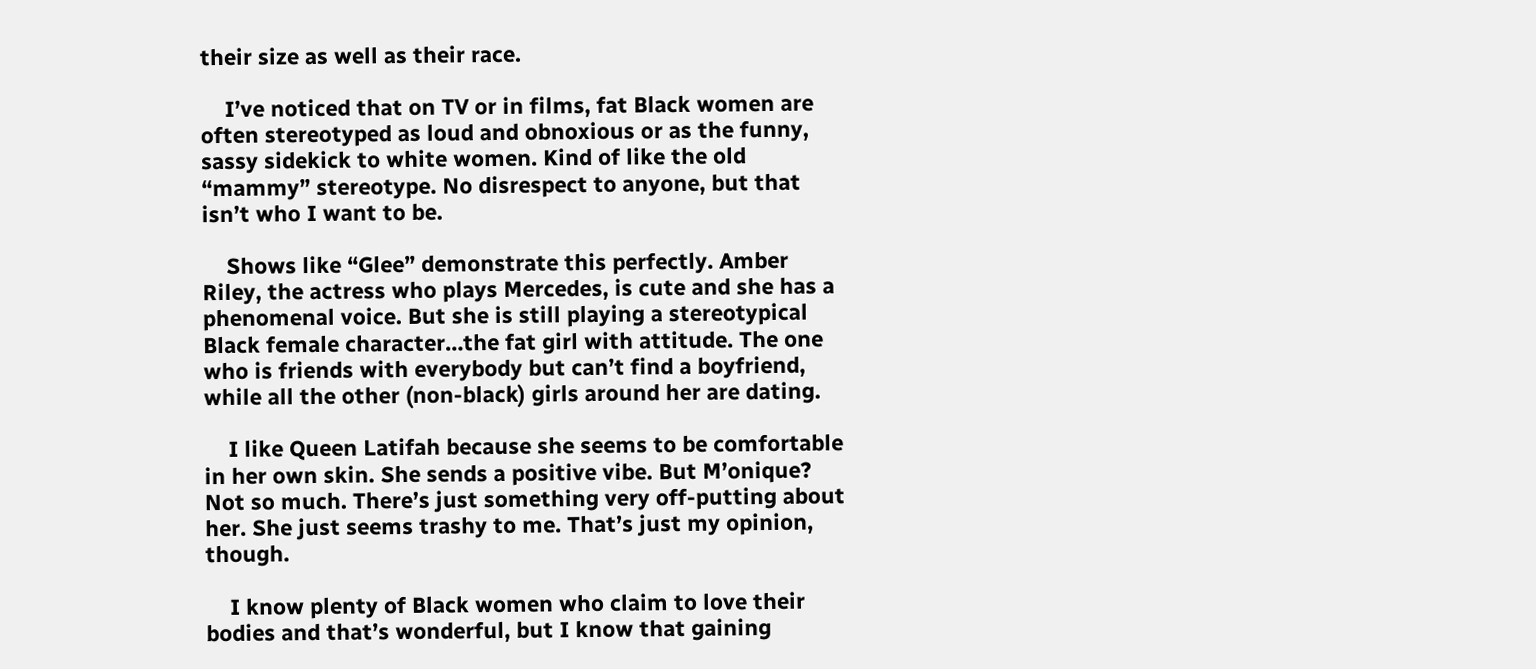their size as well as their race.

    I’ve noticed that on TV or in films, fat Black women are often stereotyped as loud and obnoxious or as the funny, sassy sidekick to white women. Kind of like the old “mammy” stereotype. No disrespect to anyone, but that isn’t who I want to be.

    Shows like “Glee” demonstrate this perfectly. Amber Riley, the actress who plays Mercedes, is cute and she has a phenomenal voice. But she is still playing a stereotypical Black female character…the fat girl with attitude. The one who is friends with everybody but can’t find a boyfriend, while all the other (non-black) girls around her are dating.

    I like Queen Latifah because she seems to be comfortable in her own skin. She sends a positive vibe. But M’onique? Not so much. There’s just something very off-putting about her. She just seems trashy to me. That’s just my opinion, though.

    I know plenty of Black women who claim to love their bodies and that’s wonderful, but I know that gaining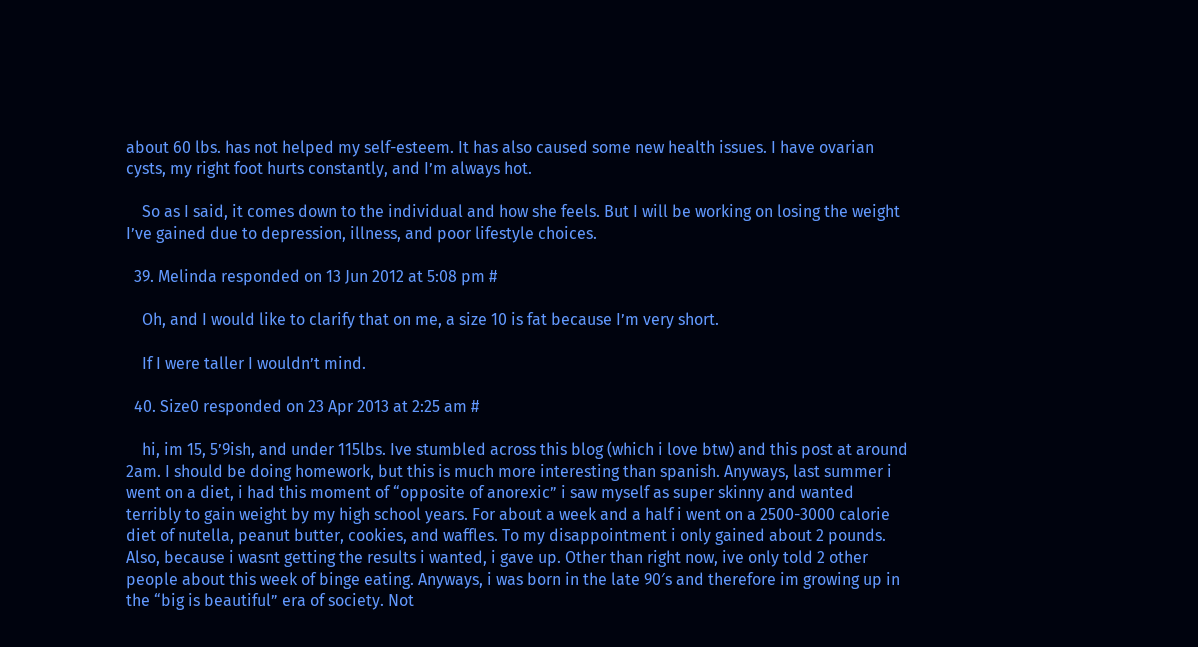about 60 lbs. has not helped my self-esteem. It has also caused some new health issues. I have ovarian cysts, my right foot hurts constantly, and I’m always hot.

    So as I said, it comes down to the individual and how she feels. But I will be working on losing the weight I’ve gained due to depression, illness, and poor lifestyle choices.

  39. Melinda responded on 13 Jun 2012 at 5:08 pm #

    Oh, and I would like to clarify that on me, a size 10 is fat because I’m very short.

    If I were taller I wouldn’t mind.

  40. Size0 responded on 23 Apr 2013 at 2:25 am #

    hi, im 15, 5’9ish, and under 115lbs. Ive stumbled across this blog (which i love btw) and this post at around 2am. I should be doing homework, but this is much more interesting than spanish. Anyways, last summer i went on a diet, i had this moment of “opposite of anorexic” i saw myself as super skinny and wanted terribly to gain weight by my high school years. For about a week and a half i went on a 2500-3000 calorie diet of nutella, peanut butter, cookies, and waffles. To my disappointment i only gained about 2 pounds. Also, because i wasnt getting the results i wanted, i gave up. Other than right now, ive only told 2 other people about this week of binge eating. Anyways, i was born in the late 90′s and therefore im growing up in the “big is beautiful” era of society. Not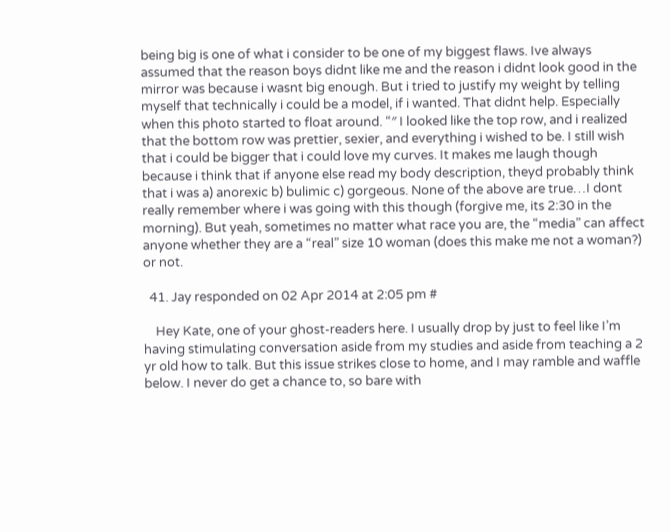being big is one of what i consider to be one of my biggest flaws. Ive always assumed that the reason boys didnt like me and the reason i didnt look good in the mirror was because i wasnt big enough. But i tried to justify my weight by telling myself that technically i could be a model, if i wanted. That didnt help. Especially when this photo started to float around. “″ I looked like the top row, and i realized that the bottom row was prettier, sexier, and everything i wished to be. I still wish that i could be bigger that i could love my curves. It makes me laugh though because i think that if anyone else read my body description, theyd probably think that i was a) anorexic b) bulimic c) gorgeous. None of the above are true…I dont really remember where i was going with this though (forgive me, its 2:30 in the morning). But yeah, sometimes no matter what race you are, the “media” can affect anyone whether they are a “real” size 10 woman (does this make me not a woman?) or not.

  41. Jay responded on 02 Apr 2014 at 2:05 pm #

    Hey Kate, one of your ghost-readers here. I usually drop by just to feel like I’m having stimulating conversation aside from my studies and aside from teaching a 2 yr old how to talk. But this issue strikes close to home, and I may ramble and waffle below. I never do get a chance to, so bare with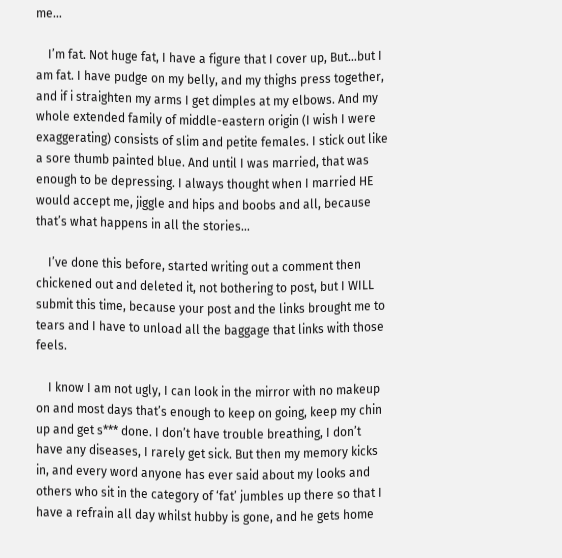me…

    I’m fat. Not huge fat, I have a figure that I cover up, But…but I am fat. I have pudge on my belly, and my thighs press together, and if i straighten my arms I get dimples at my elbows. And my whole extended family of middle-eastern origin (I wish I were exaggerating) consists of slim and petite females. I stick out like a sore thumb painted blue. And until I was married, that was enough to be depressing. I always thought when I married HE would accept me, jiggle and hips and boobs and all, because that’s what happens in all the stories…

    I’ve done this before, started writing out a comment then chickened out and deleted it, not bothering to post, but I WILL submit this time, because your post and the links brought me to tears and I have to unload all the baggage that links with those feels.

    I know I am not ugly, I can look in the mirror with no makeup on and most days that’s enough to keep on going, keep my chin up and get s*** done. I don’t have trouble breathing, I don’t have any diseases, I rarely get sick. But then my memory kicks in, and every word anyone has ever said about my looks and others who sit in the category of ‘fat’ jumbles up there so that I have a refrain all day whilst hubby is gone, and he gets home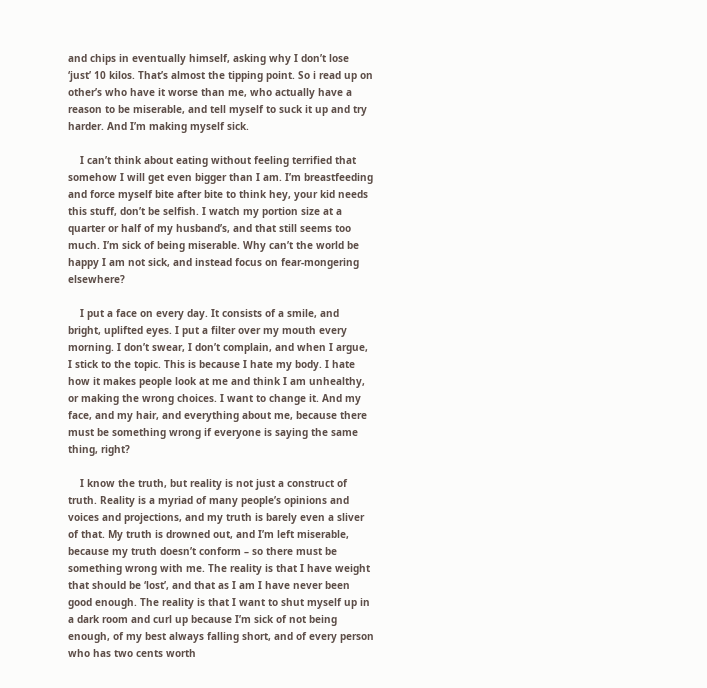and chips in eventually himself, asking why I don’t lose ‘just’ 10 kilos. That’s almost the tipping point. So i read up on other’s who have it worse than me, who actually have a reason to be miserable, and tell myself to suck it up and try harder. And I’m making myself sick.

    I can’t think about eating without feeling terrified that somehow I will get even bigger than I am. I’m breastfeeding and force myself bite after bite to think hey, your kid needs this stuff, don’t be selfish. I watch my portion size at a quarter or half of my husband’s, and that still seems too much. I’m sick of being miserable. Why can’t the world be happy I am not sick, and instead focus on fear-mongering elsewhere?

    I put a face on every day. It consists of a smile, and bright, uplifted eyes. I put a filter over my mouth every morning. I don’t swear, I don’t complain, and when I argue, I stick to the topic. This is because I hate my body. I hate how it makes people look at me and think I am unhealthy, or making the wrong choices. I want to change it. And my face, and my hair, and everything about me, because there must be something wrong if everyone is saying the same thing, right?

    I know the truth, but reality is not just a construct of truth. Reality is a myriad of many people’s opinions and voices and projections, and my truth is barely even a sliver of that. My truth is drowned out, and I’m left miserable, because my truth doesn’t conform – so there must be something wrong with me. The reality is that I have weight that should be ‘lost’, and that as I am I have never been good enough. The reality is that I want to shut myself up in a dark room and curl up because I’m sick of not being enough, of my best always falling short, and of every person who has two cents worth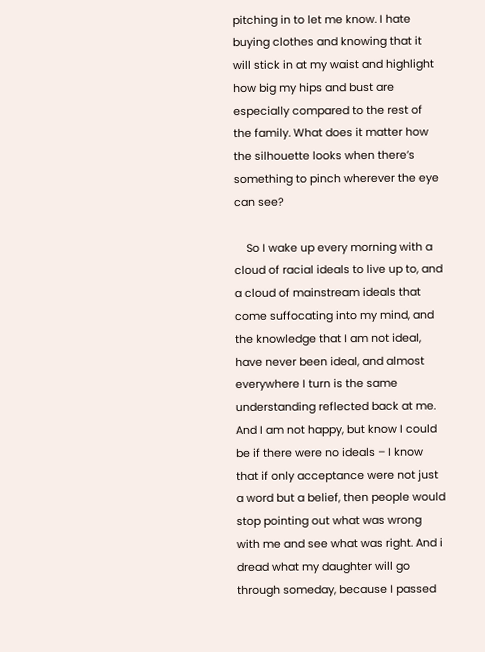pitching in to let me know. I hate buying clothes and knowing that it will stick in at my waist and highlight how big my hips and bust are especially compared to the rest of the family. What does it matter how the silhouette looks when there’s something to pinch wherever the eye can see?

    So I wake up every morning with a cloud of racial ideals to live up to, and a cloud of mainstream ideals that come suffocating into my mind, and the knowledge that I am not ideal, have never been ideal, and almost everywhere I turn is the same understanding reflected back at me. And I am not happy, but know I could be if there were no ideals – I know that if only acceptance were not just a word but a belief, then people would stop pointing out what was wrong with me and see what was right. And i dread what my daughter will go through someday, because I passed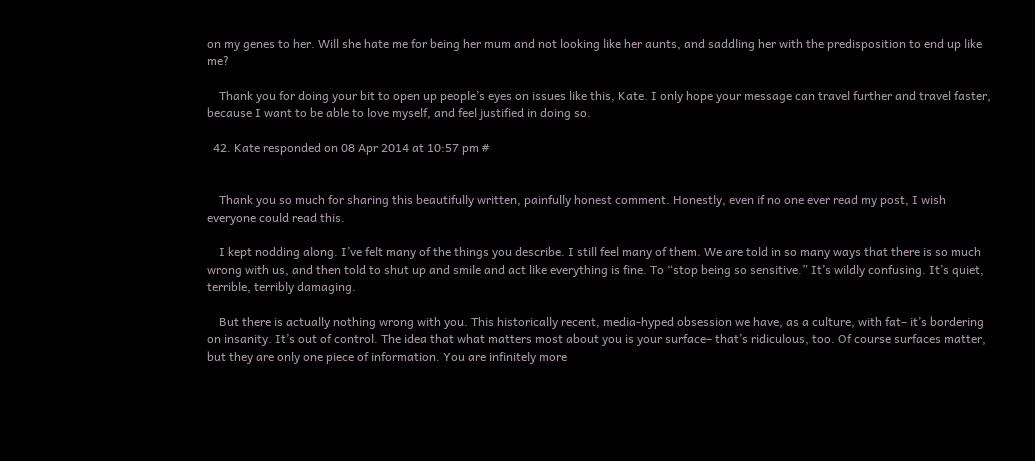on my genes to her. Will she hate me for being her mum and not looking like her aunts, and saddling her with the predisposition to end up like me?

    Thank you for doing your bit to open up people’s eyes on issues like this, Kate. I only hope your message can travel further and travel faster, because I want to be able to love myself, and feel justified in doing so.

  42. Kate responded on 08 Apr 2014 at 10:57 pm #


    Thank you so much for sharing this beautifully written, painfully honest comment. Honestly, even if no one ever read my post, I wish everyone could read this.

    I kept nodding along. I’ve felt many of the things you describe. I still feel many of them. We are told in so many ways that there is so much wrong with us, and then told to shut up and smile and act like everything is fine. To “stop being so sensitive.” It’s wildly confusing. It’s quiet, terrible, terribly damaging.

    But there is actually nothing wrong with you. This historically recent, media-hyped obsession we have, as a culture, with fat– it’s bordering on insanity. It’s out of control. The idea that what matters most about you is your surface– that’s ridiculous, too. Of course surfaces matter, but they are only one piece of information. You are infinitely more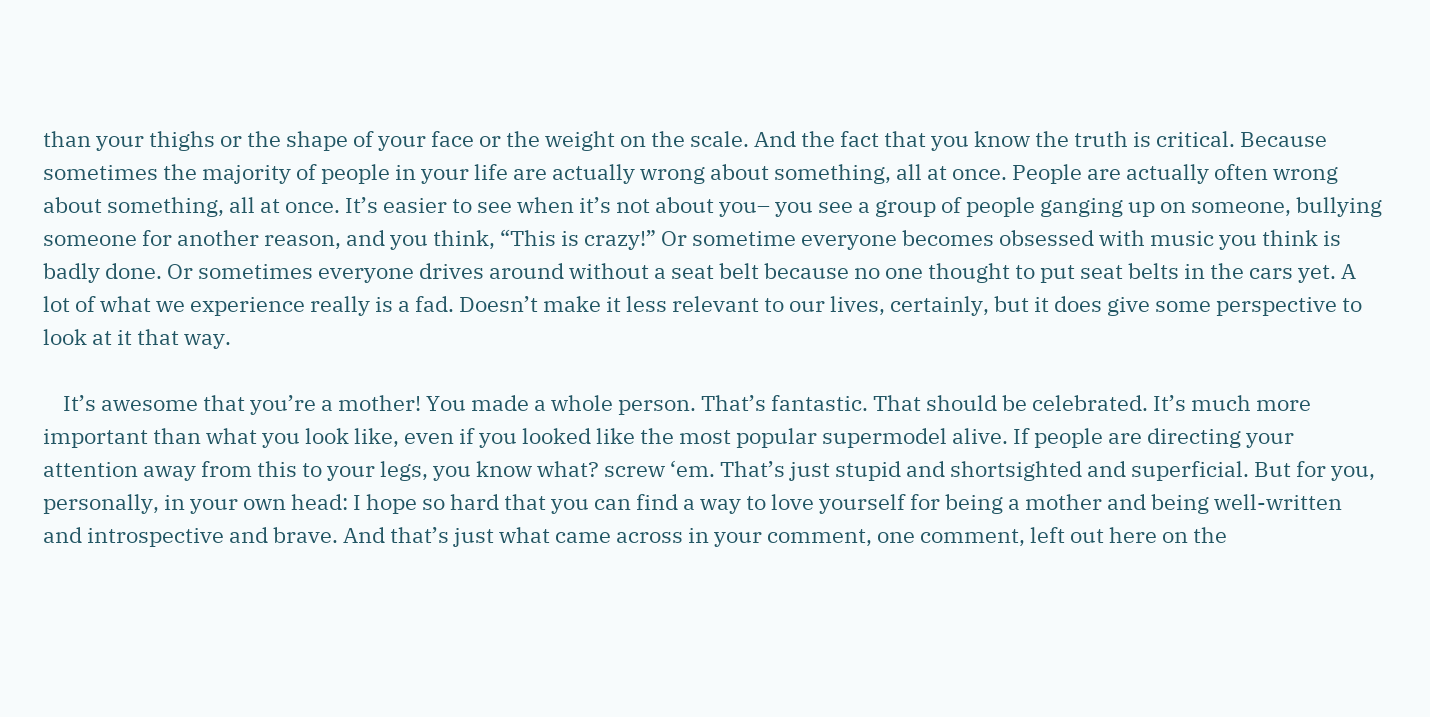than your thighs or the shape of your face or the weight on the scale. And the fact that you know the truth is critical. Because sometimes the majority of people in your life are actually wrong about something, all at once. People are actually often wrong about something, all at once. It’s easier to see when it’s not about you– you see a group of people ganging up on someone, bullying someone for another reason, and you think, “This is crazy!” Or sometime everyone becomes obsessed with music you think is badly done. Or sometimes everyone drives around without a seat belt because no one thought to put seat belts in the cars yet. A lot of what we experience really is a fad. Doesn’t make it less relevant to our lives, certainly, but it does give some perspective to look at it that way.

    It’s awesome that you’re a mother! You made a whole person. That’s fantastic. That should be celebrated. It’s much more important than what you look like, even if you looked like the most popular supermodel alive. If people are directing your attention away from this to your legs, you know what? screw ‘em. That’s just stupid and shortsighted and superficial. But for you, personally, in your own head: I hope so hard that you can find a way to love yourself for being a mother and being well-written and introspective and brave. And that’s just what came across in your comment, one comment, left out here on the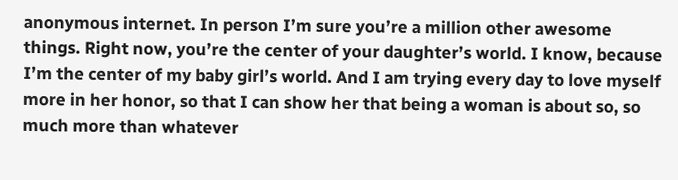anonymous internet. In person I’m sure you’re a million other awesome things. Right now, you’re the center of your daughter’s world. I know, because I’m the center of my baby girl’s world. And I am trying every day to love myself more in her honor, so that I can show her that being a woman is about so, so much more than whatever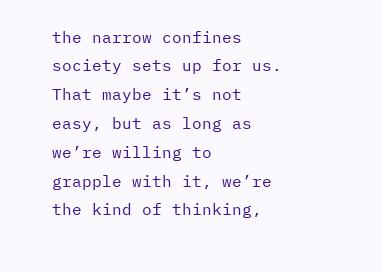the narrow confines society sets up for us. That maybe it’s not easy, but as long as we’re willing to grapple with it, we’re the kind of thinking,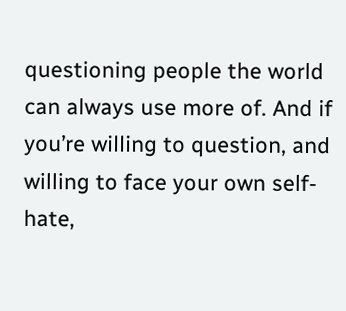questioning people the world can always use more of. And if you’re willing to question, and willing to face your own self-hate,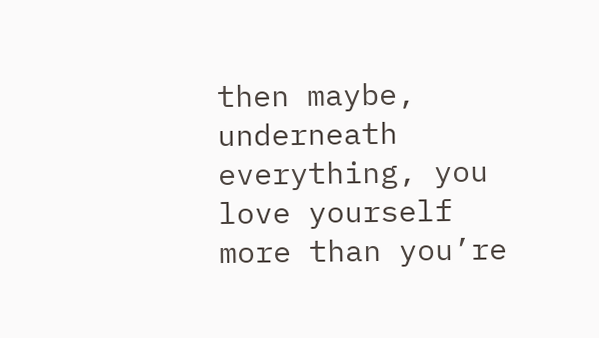then maybe, underneath everything, you love yourself more than you’re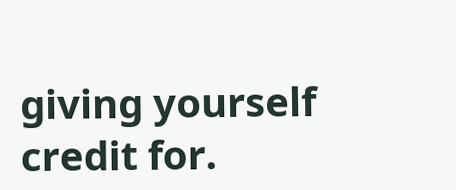giving yourself credit for.